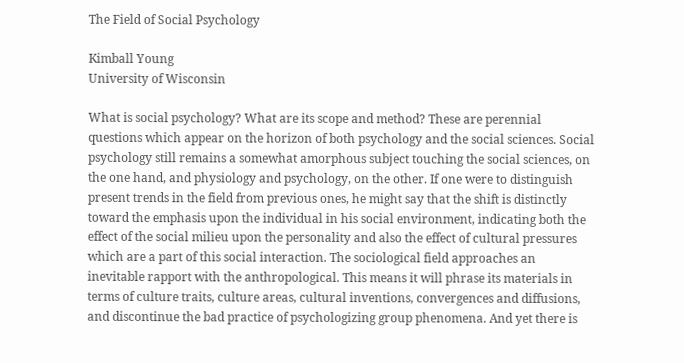The Field of Social Psychology

Kimball Young
University of Wisconsin

What is social psychology? What are its scope and method? These are perennial questions which appear on the horizon of both psychology and the social sciences. Social psychology still remains a somewhat amorphous subject touching the social sciences, on the one hand, and physiology and psychology, on the other. If one were to distinguish present trends in the field from previous ones, he might say that the shift is distinctly toward the emphasis upon the individual in his social environment, indicating both the effect of the social milieu upon the personality and also the effect of cultural pressures which are a part of this social interaction. The sociological field approaches an inevitable rapport with the anthropological. This means it will phrase its materials in terms of culture traits, culture areas, cultural inventions, convergences and diffusions, and discontinue the bad practice of psychologizing group phenomena. And yet there is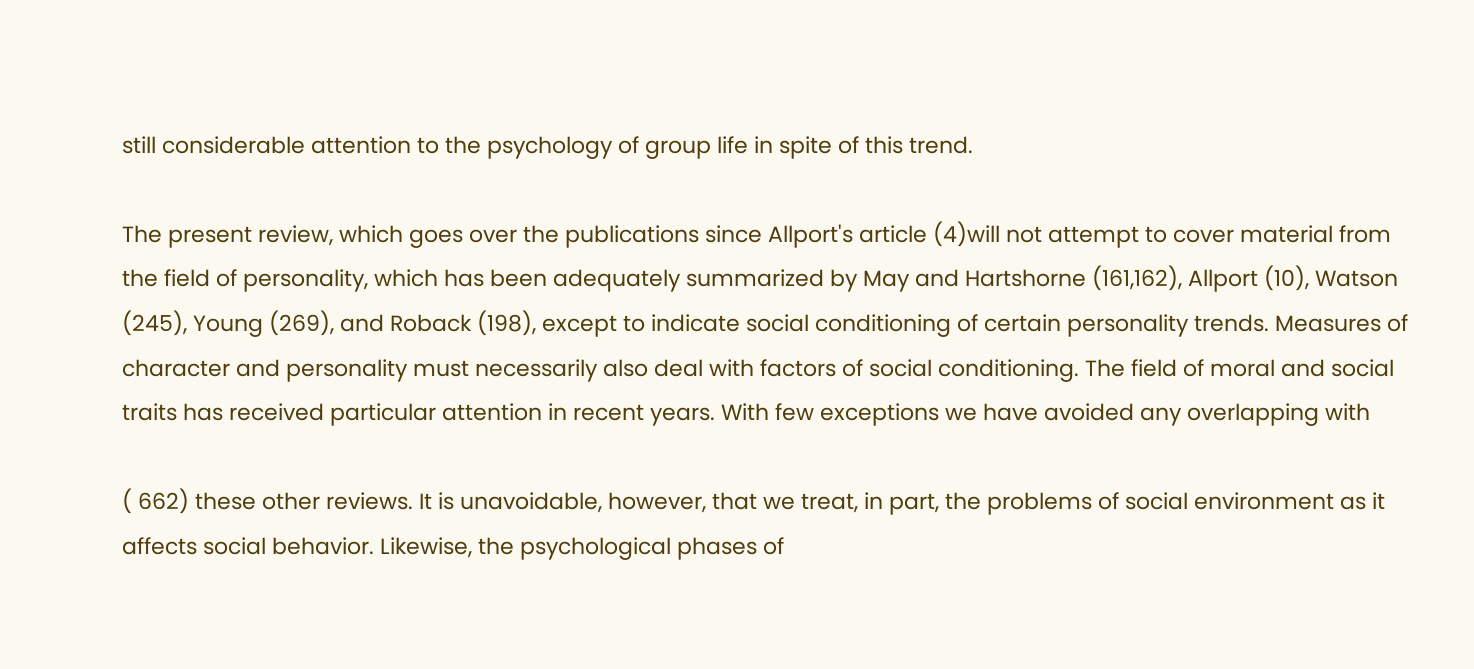still considerable attention to the psychology of group life in spite of this trend.

The present review, which goes over the publications since Allport's article (4)will not attempt to cover material from the field of personality, which has been adequately summarized by May and Hartshorne (161,162), Allport (10), Watson (245), Young (269), and Roback (198), except to indicate social conditioning of certain personality trends. Measures of character and personality must necessarily also deal with factors of social conditioning. The field of moral and social traits has received particular attention in recent years. With few exceptions we have avoided any overlapping with

( 662) these other reviews. It is unavoidable, however, that we treat, in part, the problems of social environment as it affects social behavior. Likewise, the psychological phases of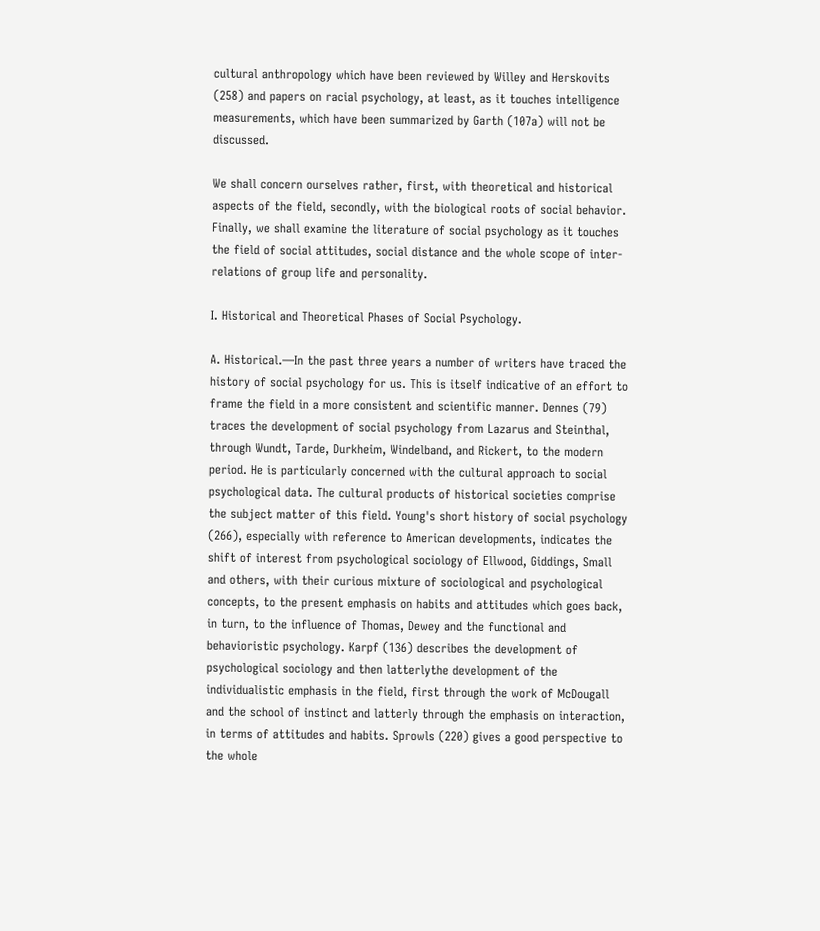cultural anthropology which have been reviewed by Willey and Herskovits (258) and papers on racial psychology, at least, as it touches intelligence measurements, which have been summarized by Garth (107a) will not be discussed.

We shall concern ourselves rather, first, with theoretical and historical aspects of the field, secondly, with the biological roots of social behavior. Finally, we shall examine the literature of social psychology as it touches the field of social attitudes, social distance and the whole scope of inter-relations of group life and personality.

I. Historical and Theoretical Phases of Social Psychology.

A. Historical.—In the past three years a number of writers have traced the history of social psychology for us. This is itself indicative of an effort to frame the field in a more consistent and scientific manner. Dennes (79) traces the development of social psychology from Lazarus and Steinthal, through Wundt, Tarde, Durkheim, Windelband, and Rickert, to the modern period. He is particularly concerned with the cultural approach to social psychological data. The cultural products of historical societies comprise the subject matter of this field. Young's short history of social psychology (266), especially with reference to American developments, indicates the shift of interest from psychological sociology of Ellwood, Giddings, Small and others, with their curious mixture of sociological and psychological concepts, to the present emphasis on habits and attitudes which goes back, in turn, to the influence of Thomas, Dewey and the functional and behavioristic psychology. Karpf (136) describes the development of psychological sociology and then latterlythe development of the individualistic emphasis in the field, first through the work of McDougall and the school of instinct and latterly through the emphasis on interaction, in terms of attitudes and habits. Sprowls (220) gives a good perspective to the whole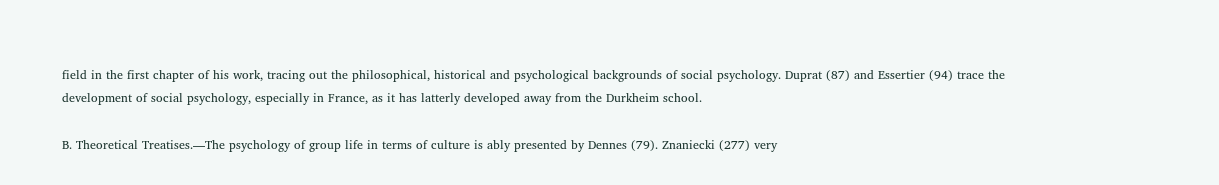field in the first chapter of his work, tracing out the philosophical, historical and psychological backgrounds of social psychology. Duprat (87) and Essertier (94) trace the development of social psychology, especially in France, as it has latterly developed away from the Durkheim school.

B. Theoretical Treatises.—The psychology of group life in terms of culture is ably presented by Dennes (79). Znaniecki (277) very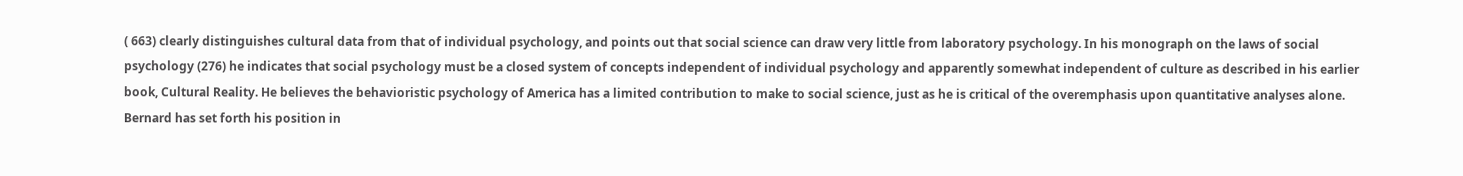( 663) clearly distinguishes cultural data from that of individual psychology, and points out that social science can draw very little from laboratory psychology. In his monograph on the laws of social psychology (276) he indicates that social psychology must be a closed system of concepts independent of individual psychology and apparently somewhat independent of culture as described in his earlier book, Cultural Reality. He believes the behavioristic psychology of America has a limited contribution to make to social science, just as he is critical of the overemphasis upon quantitative analyses alone. Bernard has set forth his position in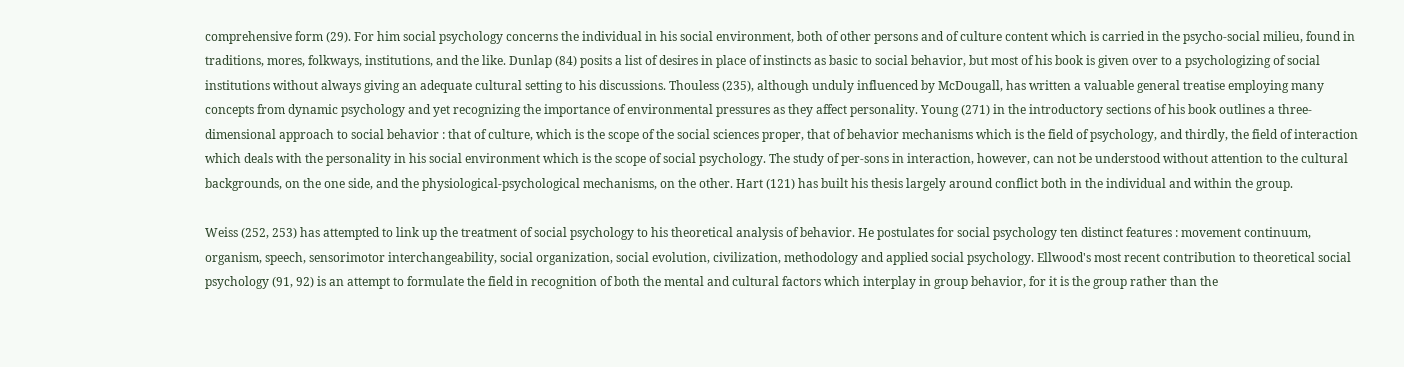comprehensive form (29). For him social psychology concerns the individual in his social environment, both of other persons and of culture content which is carried in the psycho-social milieu, found in traditions, mores, folkways, institutions, and the like. Dunlap (84) posits a list of desires in place of instincts as basic to social behavior, but most of his book is given over to a psychologizing of social institutions without always giving an adequate cultural setting to his discussions. Thouless (235), although unduly influenced by McDougall, has written a valuable general treatise employing many concepts from dynamic psychology and yet recognizing the importance of environmental pressures as they affect personality. Young (271) in the introductory sections of his book outlines a three-dimensional approach to social behavior : that of culture, which is the scope of the social sciences proper, that of behavior mechanisms which is the field of psychology, and thirdly, the field of interaction which deals with the personality in his social environment which is the scope of social psychology. The study of per-sons in interaction, however, can not be understood without attention to the cultural backgrounds, on the one side, and the physiological-psychological mechanisms, on the other. Hart (121) has built his thesis largely around conflict both in the individual and within the group.

Weiss (252, 253) has attempted to link up the treatment of social psychology to his theoretical analysis of behavior. He postulates for social psychology ten distinct features : movement continuum, organism, speech, sensorimotor interchangeability, social organization, social evolution, civilization, methodology and applied social psychology. Ellwood's most recent contribution to theoretical social psychology (91, 92) is an attempt to formulate the field in recognition of both the mental and cultural factors which interplay in group behavior, for it is the group rather than the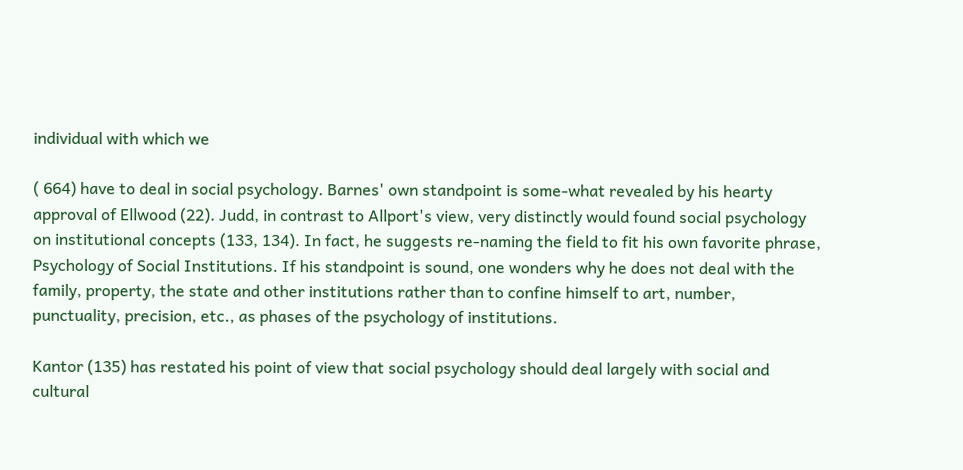individual with which we

( 664) have to deal in social psychology. Barnes' own standpoint is some-what revealed by his hearty approval of Ellwood (22). Judd, in contrast to Allport's view, very distinctly would found social psychology on institutional concepts (133, 134). In fact, he suggests re-naming the field to fit his own favorite phrase, Psychology of Social Institutions. If his standpoint is sound, one wonders why he does not deal with the family, property, the state and other institutions rather than to confine himself to art, number, punctuality, precision, etc., as phases of the psychology of institutions.

Kantor (135) has restated his point of view that social psychology should deal largely with social and cultural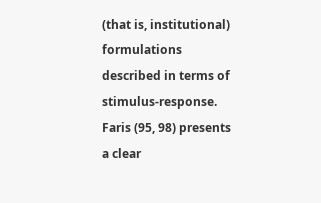(that is, institutional) formulations described in terms of stimulus-response. Faris (95, 98) presents a clear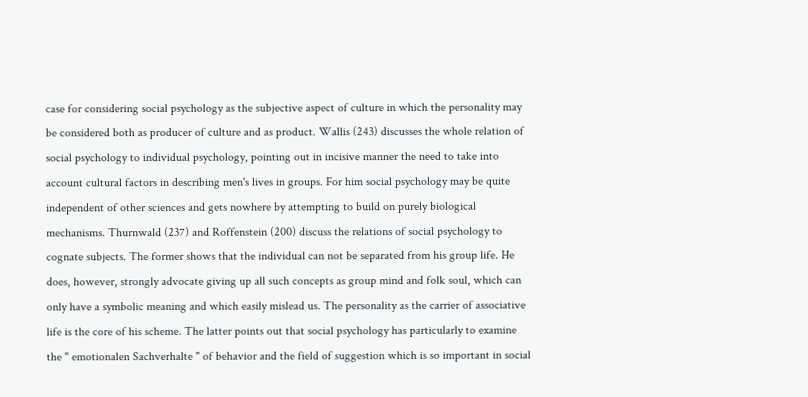case for considering social psychology as the subjective aspect of culture in which the personality may be considered both as producer of culture and as product. Wallis (243) discusses the whole relation of social psychology to individual psychology, pointing out in incisive manner the need to take into account cultural factors in describing men's lives in groups. For him social psychology may be quite independent of other sciences and gets nowhere by attempting to build on purely biological mechanisms. Thurnwald (237) and Roffenstein (200) discuss the relations of social psychology to cognate subjects. The former shows that the individual can not be separated from his group life. He does, however, strongly advocate giving up all such concepts as group mind and folk soul, which can only have a symbolic meaning and which easily mislead us. The personality as the carrier of associative life is the core of his scheme. The latter points out that social psychology has particularly to examine the " emotionalen Sachverhalte " of behavior and the field of suggestion which is so important in social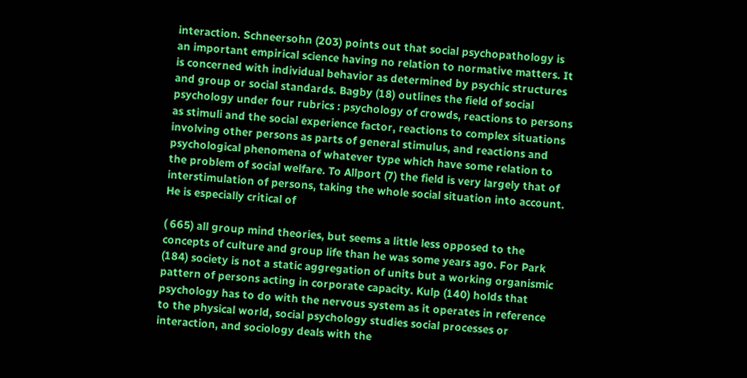interaction. Schneersohn (203) points out that social psychopathology is an important empirical science having no relation to normative matters. It is concerned with individual behavior as determined by psychic structures and group or social standards. Bagby (18) outlines the field of social psychology under four rubrics : psychology of crowds, reactions to persons as stimuli and the social experience factor, reactions to complex situations involving other persons as parts of general stimulus, and reactions and psychological phenomena of whatever type which have some relation to the problem of social welfare. To Allport (7) the field is very largely that of interstimulation of persons, taking the whole social situation into account. He is especially critical of

( 665) all group mind theories, but seems a little less opposed to the concepts of culture and group life than he was some years ago. For Park (184) society is not a static aggregation of units but a working organismic pattern of persons acting in corporate capacity. Kulp (140) holds that psychology has to do with the nervous system as it operates in reference to the physical world, social psychology studies social processes or interaction, and sociology deals with the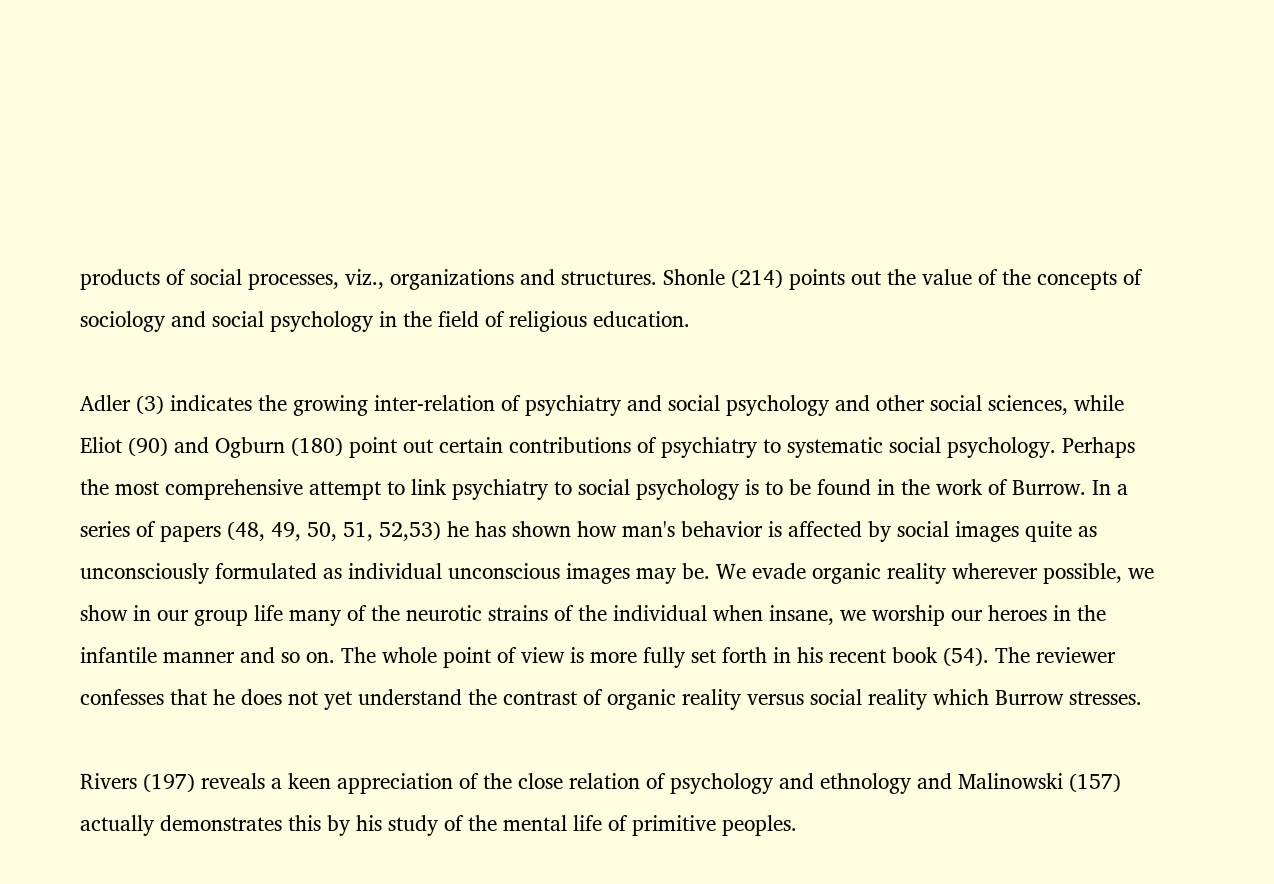products of social processes, viz., organizations and structures. Shonle (214) points out the value of the concepts of sociology and social psychology in the field of religious education.

Adler (3) indicates the growing inter-relation of psychiatry and social psychology and other social sciences, while Eliot (90) and Ogburn (180) point out certain contributions of psychiatry to systematic social psychology. Perhaps the most comprehensive attempt to link psychiatry to social psychology is to be found in the work of Burrow. In a series of papers (48, 49, 50, 51, 52,53) he has shown how man's behavior is affected by social images quite as unconsciously formulated as individual unconscious images may be. We evade organic reality wherever possible, we show in our group life many of the neurotic strains of the individual when insane, we worship our heroes in the infantile manner and so on. The whole point of view is more fully set forth in his recent book (54). The reviewer confesses that he does not yet understand the contrast of organic reality versus social reality which Burrow stresses.

Rivers (197) reveals a keen appreciation of the close relation of psychology and ethnology and Malinowski (157) actually demonstrates this by his study of the mental life of primitive peoples.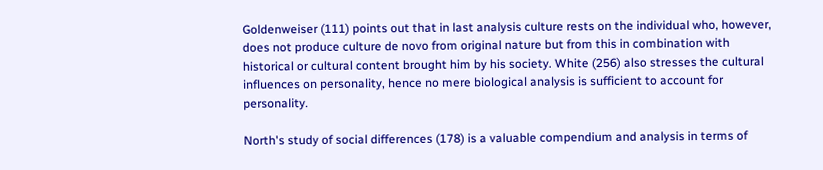Goldenweiser (111) points out that in last analysis culture rests on the individual who, however, does not produce culture de novo from original nature but from this in combination with historical or cultural content brought him by his society. White (256) also stresses the cultural influences on personality, hence no mere biological analysis is sufficient to account for personality.

North's study of social differences (178) is a valuable compendium and analysis in terms of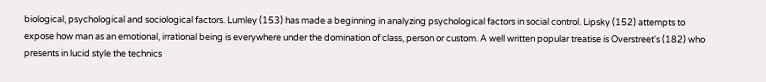biological, psychological and sociological factors. Lumley (153) has made a beginning in analyzing psychological factors in social control. Lipsky (152) attempts to expose how man as an emotional, irrational being is everywhere under the domination of class, person or custom. A well written popular treatise is Overstreet's (182) who presents in lucid style the technics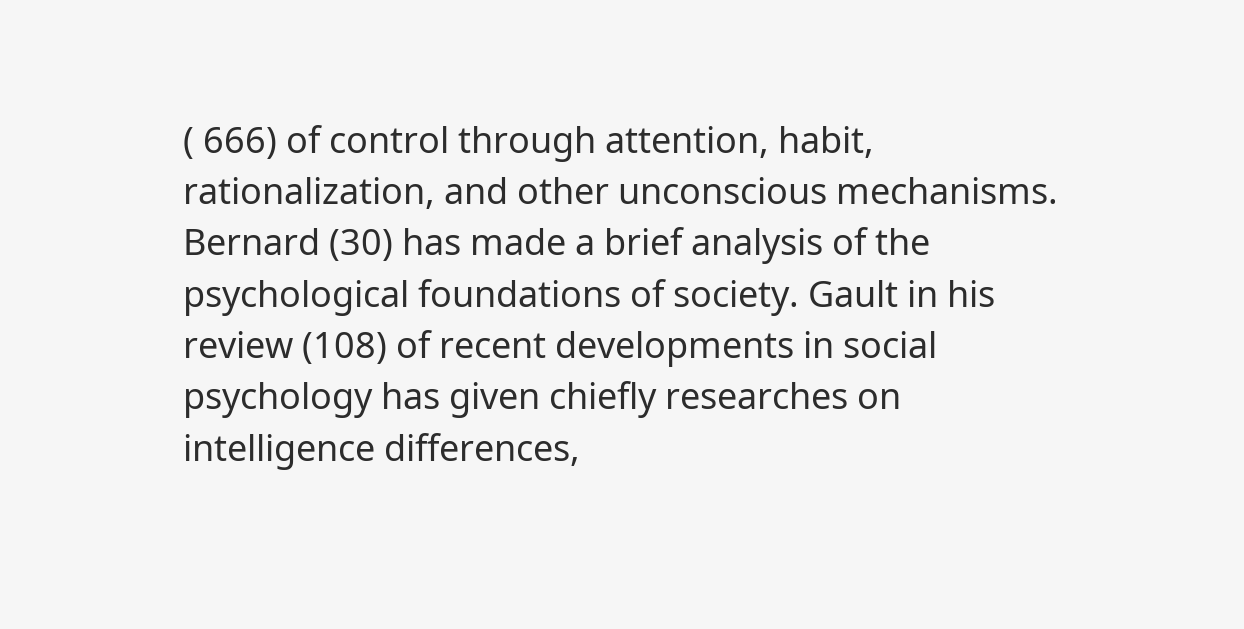( 666) of control through attention, habit, rationalization, and other unconscious mechanisms. Bernard (30) has made a brief analysis of the psychological foundations of society. Gault in his review (108) of recent developments in social psychology has given chiefly researches on intelligence differences,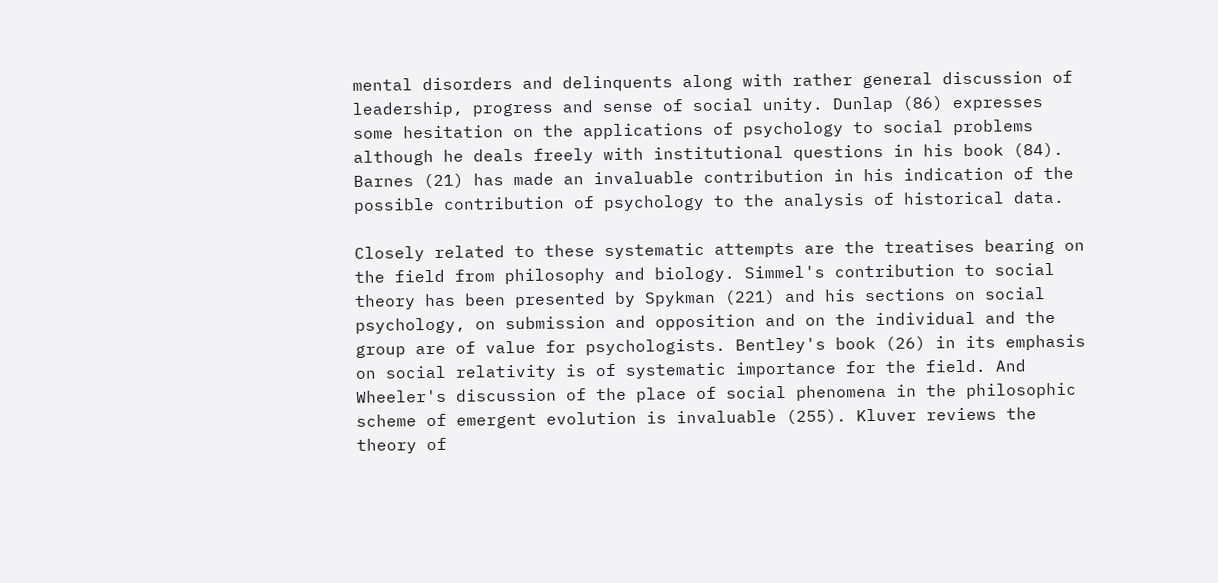mental disorders and delinquents along with rather general discussion of leadership, progress and sense of social unity. Dunlap (86) expresses some hesitation on the applications of psychology to social problems although he deals freely with institutional questions in his book (84). Barnes (21) has made an invaluable contribution in his indication of the possible contribution of psychology to the analysis of historical data.

Closely related to these systematic attempts are the treatises bearing on the field from philosophy and biology. Simmel's contribution to social theory has been presented by Spykman (221) and his sections on social psychology, on submission and opposition and on the individual and the group are of value for psychologists. Bentley's book (26) in its emphasis on social relativity is of systematic importance for the field. And Wheeler's discussion of the place of social phenomena in the philosophic scheme of emergent evolution is invaluable (255). Kluver reviews the theory of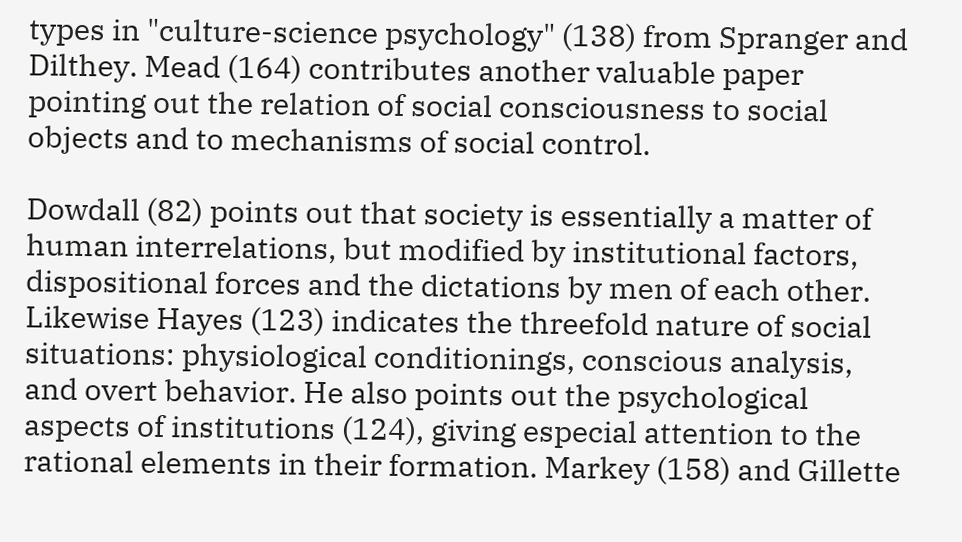types in "culture-science psychology" (138) from Spranger and Dilthey. Mead (164) contributes another valuable paper pointing out the relation of social consciousness to social objects and to mechanisms of social control.

Dowdall (82) points out that society is essentially a matter of human interrelations, but modified by institutional factors, dispositional forces and the dictations by men of each other. Likewise Hayes (123) indicates the threefold nature of social situations: physiological conditionings, conscious analysis, and overt behavior. He also points out the psychological aspects of institutions (124), giving especial attention to the rational elements in their formation. Markey (158) and Gillette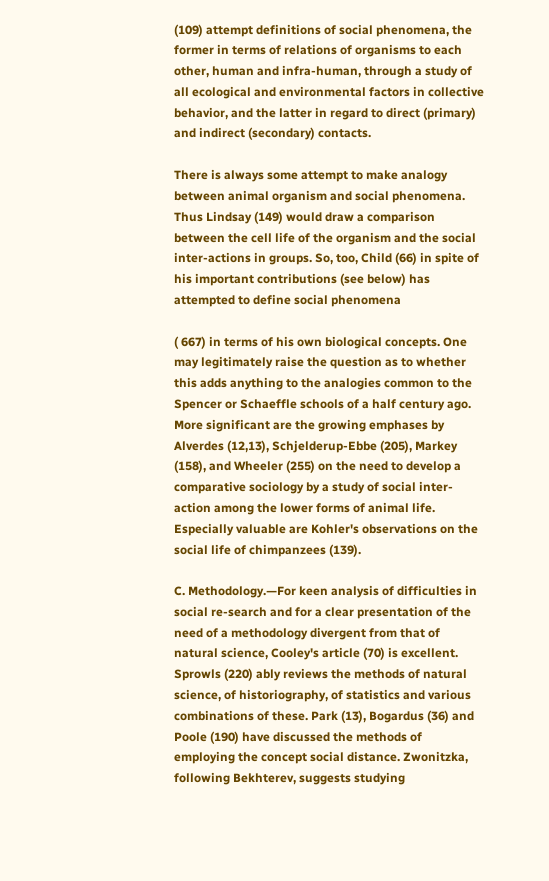(109) attempt definitions of social phenomena, the former in terms of relations of organisms to each other, human and infra-human, through a study of all ecological and environmental factors in collective behavior, and the latter in regard to direct (primary) and indirect (secondary) contacts.

There is always some attempt to make analogy between animal organism and social phenomena. Thus Lindsay (149) would draw a comparison between the cell life of the organism and the social inter-actions in groups. So, too, Child (66) in spite of his important contributions (see below) has attempted to define social phenomena

( 667) in terms of his own biological concepts. One may legitimately raise the question as to whether this adds anything to the analogies common to the Spencer or Schaeffle schools of a half century ago. More significant are the growing emphases by Alverdes (12,13), Schjelderup-Ebbe (205), Markey (158), and Wheeler (255) on the need to develop a comparative sociology by a study of social inter-action among the lower forms of animal life. Especially valuable are Kohler's observations on the social life of chimpanzees (139).

C. Methodology.—For keen analysis of difficulties in social re-search and for a clear presentation of the need of a methodology divergent from that of natural science, Cooley's article (70) is excellent. Sprowls (220) ably reviews the methods of natural science, of historiography, of statistics and various combinations of these. Park (13), Bogardus (36) and Poole (190) have discussed the methods of employing the concept social distance. Zwonitzka, following Bekhterev, suggests studying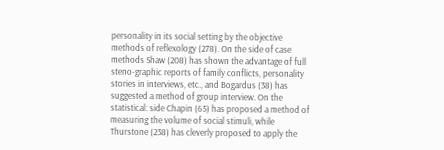personality in its social setting by the objective methods of reflexology (278). On the side of case methods Shaw (208) has shown the advantage of full steno-graphic reports of family conflicts, personality stories in interviews, etc., and Bogardus (38) has suggested a method of group interview. On the statistical: side Chapin (65) has proposed a method of measuring the volume of social stimuli, while Thurstone (238) has cleverly proposed to apply the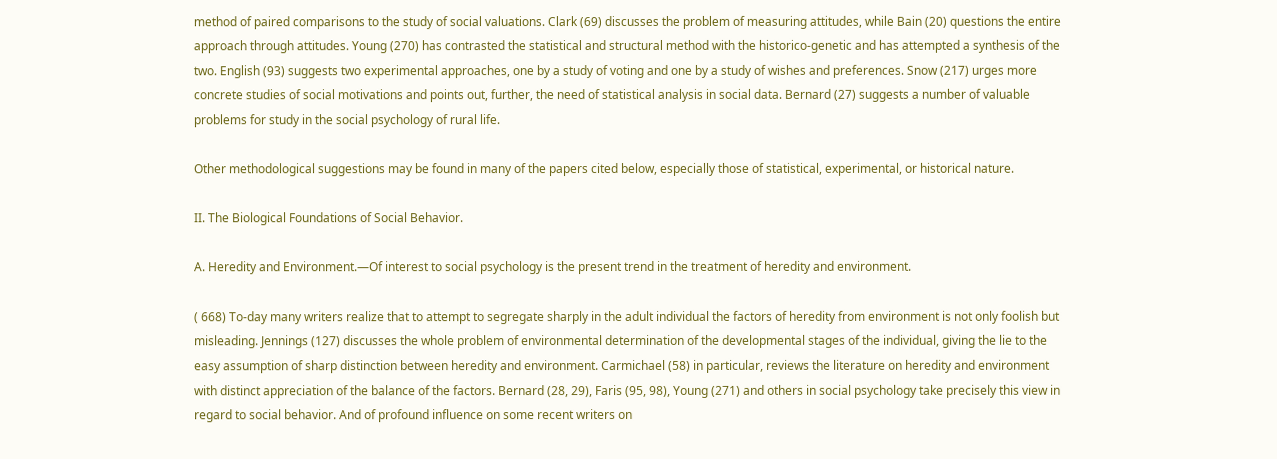method of paired comparisons to the study of social valuations. Clark (69) discusses the problem of measuring attitudes, while Bain (20) questions the entire approach through attitudes. Young (270) has contrasted the statistical and structural method with the historico-genetic and has attempted a synthesis of the two. English (93) suggests two experimental approaches, one by a study of voting and one by a study of wishes and preferences. Snow (217) urges more concrete studies of social motivations and points out, further, the need of statistical analysis in social data. Bernard (27) suggests a number of valuable problems for study in the social psychology of rural life.

Other methodological suggestions may be found in many of the papers cited below, especially those of statistical, experimental, or historical nature.

II. The Biological Foundations of Social Behavior.

A. Heredity and Environment.—Of interest to social psychology is the present trend in the treatment of heredity and environment.

( 668) To-day many writers realize that to attempt to segregate sharply in the adult individual the factors of heredity from environment is not only foolish but misleading. Jennings (127) discusses the whole problem of environmental determination of the developmental stages of the individual, giving the lie to the easy assumption of sharp distinction between heredity and environment. Carmichael (58) in particular, reviews the literature on heredity and environment with distinct appreciation of the balance of the factors. Bernard (28, 29), Faris (95, 98), Young (271) and others in social psychology take precisely this view in regard to social behavior. And of profound influence on some recent writers on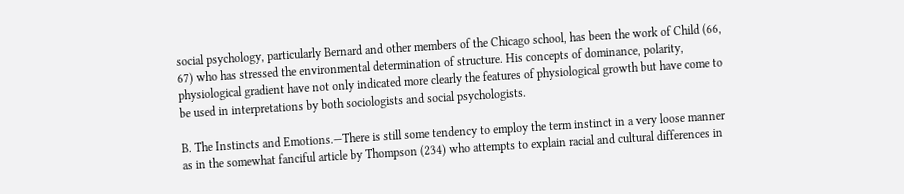social psychology, particularly Bernard and other members of the Chicago school, has been the work of Child (66, 67) who has stressed the environmental determination of structure. His concepts of dominance, polarity, physiological gradient have not only indicated more clearly the features of physiological growth but have come to be used in interpretations by both sociologists and social psychologists.

B. The Instincts and Emotions.—There is still some tendency to employ the term instinct in a very loose manner as in the somewhat fanciful article by Thompson (234) who attempts to explain racial and cultural differences in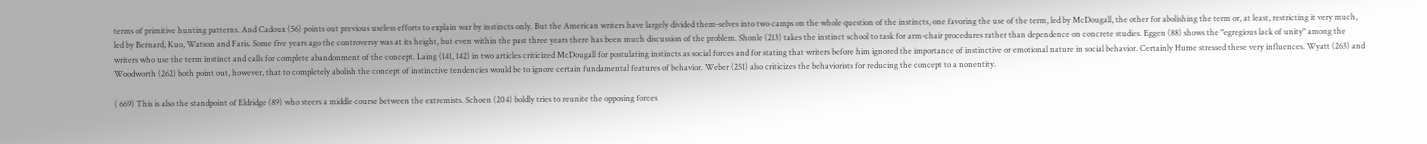terms of primitive hunting patterns. And Cadoux (56) points out previous useless efforts to explain war by instincts only. But the American writers have largely divided them-selves into two camps on the whole question of the instincts, one favoring the use of the term, led by McDougall, the other for abolishing the term or, at least, restricting it very much, led by Bernard, Kuo, Watson and Faris. Some five years ago the controversy was at its height, but even within the past three years there has been much discussion of the problem. Shonle (213) takes the instinct school to task for arm-chair procedures rather than dependence on concrete studies. Eggen (88) shows the "egregious lack of unity" among the writers who use the term instinct and calls for complete abandonment of the concept. Laing (141, 142) in two articles criticized McDougall for postulating instincts as social forces and for stating that writers before him ignored the importance of instinctive or emotional nature in social behavior. Certainly Hume stressed these very influences. Wyatt (263) and Woodworth (262) both point out, however, that to completely abolish the concept of instinctive tendencies would be to ignore certain fundamental features of behavior. Weber (251) also criticizes the behaviorists for reducing the concept to a nonentity.

( 669) This is also the standpoint of Eldridge (89) who steers a middle course between the extremists. Schoen (204) boldly tries to reunite the opposing forces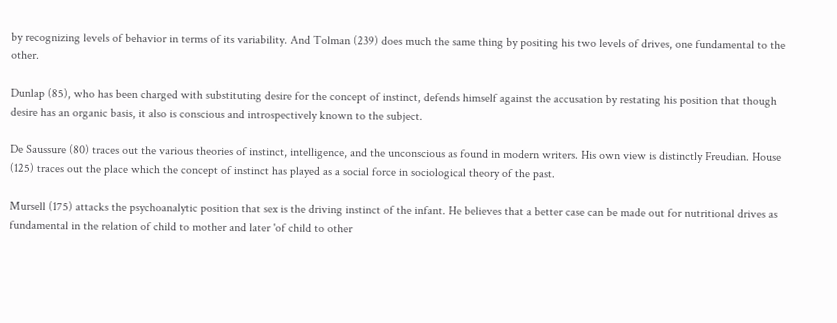by recognizing levels of behavior in terms of its variability. And Tolman (239) does much the same thing by positing his two levels of drives, one fundamental to the other.

Dunlap (85), who has been charged with substituting desire for the concept of instinct, defends himself against the accusation by restating his position that though desire has an organic basis, it also is conscious and introspectively known to the subject.

De Saussure (80) traces out the various theories of instinct, intelligence, and the unconscious as found in modern writers. His own view is distinctly Freudian. House (125) traces out the place which the concept of instinct has played as a social force in sociological theory of the past.

Mursell (175) attacks the psychoanalytic position that sex is the driving instinct of the infant. He believes that a better case can be made out for nutritional drives as fundamental in the relation of child to mother and later 'of child to other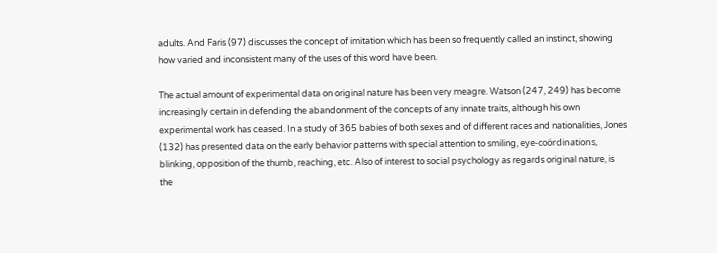adults. And Faris (97) discusses the concept of imitation which has been so frequently called an instinct, showing how varied and inconsistent many of the uses of this word have been.

The actual amount of experimental data on original nature has been very meagre. Watson (247, 249) has become increasingly certain in defending the abandonment of the concepts of any innate traits, although his own experimental work has ceased. In a study of 365 babies of both sexes and of different races and nationalities, Jones (132) has presented data on the early behavior patterns with special attention to smiling, eye-coördinations, blinking, opposition of the thumb, reaching, etc. Also of interest to social psychology as regards original nature, is the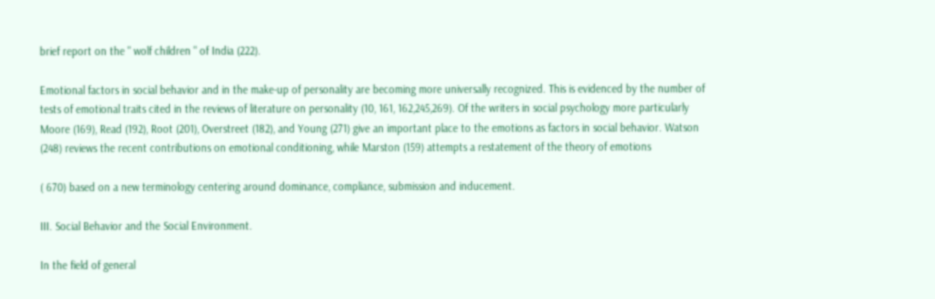brief report on the " wolf children " of India (222).

Emotional factors in social behavior and in the make-up of personality are becoming more universally recognized. This is evidenced by the number of tests of emotional traits cited in the reviews of literature on personality (10, 161, 162,245,269). Of the writers in social psychology more particularly Moore (169), Read (192), Root (201), Overstreet (182), and Young (271) give an important place to the emotions as factors in social behavior. Watson (248) reviews the recent contributions on emotional conditioning, while Marston (159) attempts a restatement of the theory of emotions

( 670) based on a new terminology centering around dominance, compliance, submission and inducement.

III. Social Behavior and the Social Environment.

In the field of general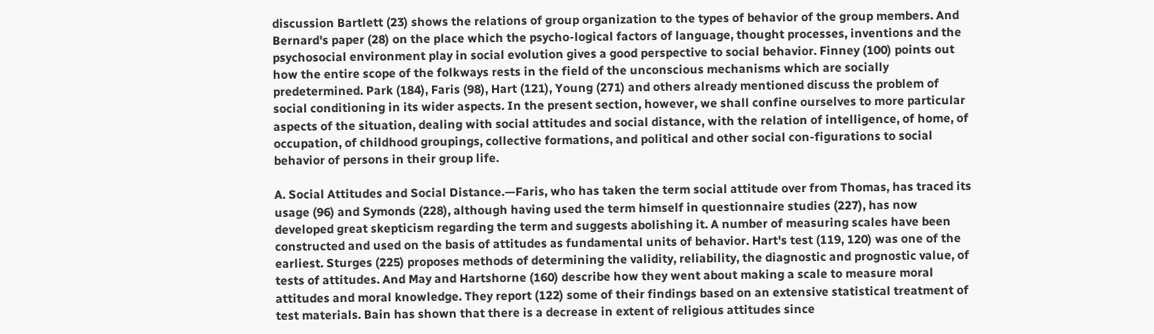discussion Bartlett (23) shows the relations of group organization to the types of behavior of the group members. And Bernard's paper (28) on the place which the psycho-logical factors of language, thought processes, inventions and the psychosocial environment play in social evolution gives a good perspective to social behavior. Finney (100) points out how the entire scope of the folkways rests in the field of the unconscious mechanisms which are socially predetermined. Park (184), Faris (98), Hart (121), Young (271) and others already mentioned discuss the problem of social conditioning in its wider aspects. In the present section, however, we shall confine ourselves to more particular aspects of the situation, dealing with social attitudes and social distance, with the relation of intelligence, of home, of occupation, of childhood groupings, collective formations, and political and other social con-figurations to social behavior of persons in their group life.

A. Social Attitudes and Social Distance.—Faris, who has taken the term social attitude over from Thomas, has traced its usage (96) and Symonds (228), although having used the term himself in questionnaire studies (227), has now developed great skepticism regarding the term and suggests abolishing it. A number of measuring scales have been constructed and used on the basis of attitudes as fundamental units of behavior. Hart's test (119, 120) was one of the earliest. Sturges (225) proposes methods of determining the validity, reliability, the diagnostic and prognostic value, of tests of attitudes. And May and Hartshorne (160) describe how they went about making a scale to measure moral attitudes and moral knowledge. They report (122) some of their findings based on an extensive statistical treatment of test materials. Bain has shown that there is a decrease in extent of religious attitudes since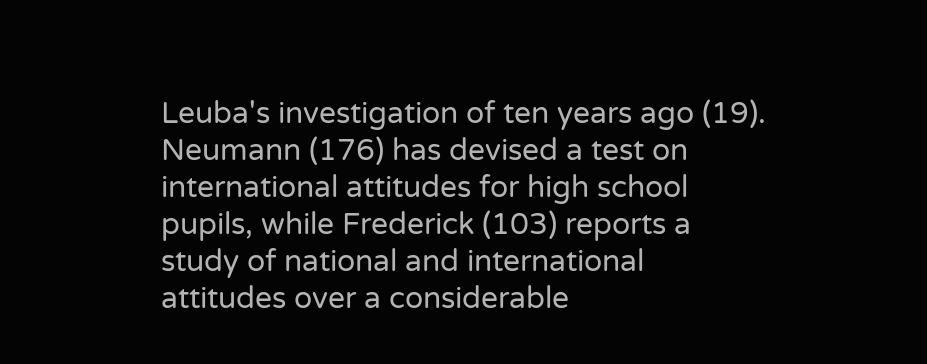Leuba's investigation of ten years ago (19). Neumann (176) has devised a test on international attitudes for high school pupils, while Frederick (103) reports a study of national and international attitudes over a considerable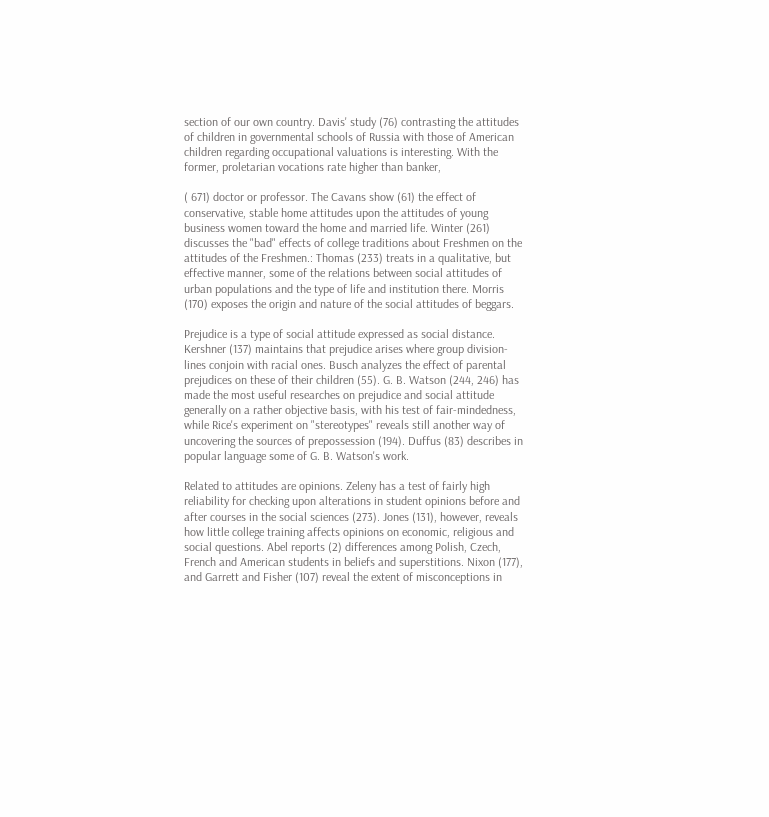section of our own country. Davis' study (76) contrasting the attitudes of children in governmental schools of Russia with those of American children regarding occupational valuations is interesting. With the former, proletarian vocations rate higher than banker,

( 671) doctor or professor. The Cavans show (61) the effect of conservative, stable home attitudes upon the attitudes of young business women toward the home and married life. Winter (261) discusses the "bad" effects of college traditions about Freshmen on the attitudes of the Freshmen.: Thomas (233) treats in a qualitative, but effective manner, some of the relations between social attitudes of urban populations and the type of life and institution there. Morris (170) exposes the origin and nature of the social attitudes of beggars.

Prejudice is a type of social attitude expressed as social distance. Kershner (137) maintains that prejudice arises where group division-lines conjoin with racial ones. Busch analyzes the effect of parental prejudices on these of their children (55). G. B. Watson (244, 246) has made the most useful researches on prejudice and social attitude generally on a rather objective basis, with his test of fair-mindedness, while Rice's experiment on "stereotypes" reveals still another way of uncovering the sources of prepossession (194). Duffus (83) describes in popular language some of G. B. Watson's work.

Related to attitudes are opinions. Zeleny has a test of fairly high reliability for checking upon alterations in student opinions before and after courses in the social sciences (273). Jones (131), however, reveals how little college training affects opinions on economic, religious and social questions. Abel reports (2) differences among Polish, Czech, French and American students in beliefs and superstitions. Nixon (177), and Garrett and Fisher (107) reveal the extent of misconceptions in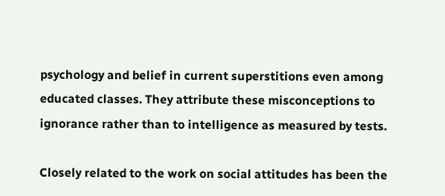psychology and belief in current superstitions even among educated classes. They attribute these misconceptions to ignorance rather than to intelligence as measured by tests.

Closely related to the work on social attitudes has been the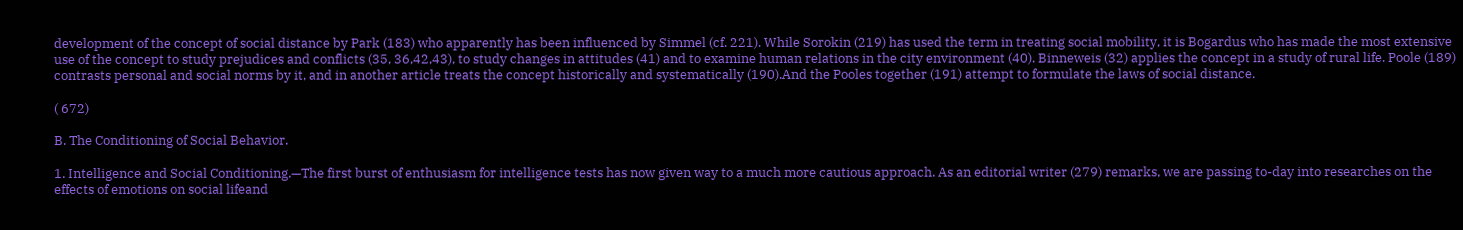development of the concept of social distance by Park (183) who apparently has been influenced by Simmel (cf. 221). While Sorokin (219) has used the term in treating social mobility, it is Bogardus who has made the most extensive use of the concept to study prejudices and conflicts (35, 36,42,43), to study changes in attitudes (41) and to examine human relations in the city environment (40). Binneweis (32) applies the concept in a study of rural life. Poole (189) contrasts personal and social norms by it, and in another article treats the concept historically and systematically (190).And the Pooles together (191) attempt to formulate the laws of social distance.

( 672)

B. The Conditioning of Social Behavior.

1. Intelligence and Social Conditioning.—The first burst of enthusiasm for intelligence tests has now given way to a much more cautious approach. As an editorial writer (279) remarks, we are passing to-day into researches on the effects of emotions on social lifeand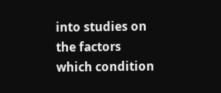into studies on the factors which condition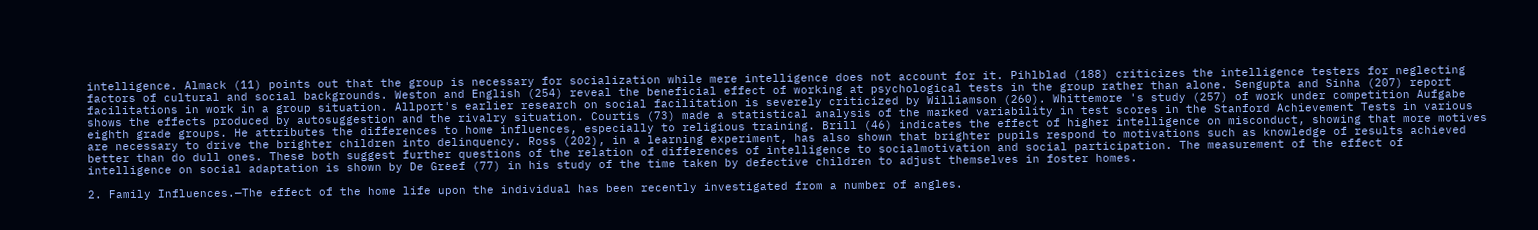intelligence. Almack (11) points out that the group is necessary for socialization while mere intelligence does not account for it. Pihlblad (188) criticizes the intelligence testers for neglecting factors of cultural and social backgrounds. Weston and English (254) reveal the beneficial effect of working at psychological tests in the group rather than alone. Sengupta and Sinha (207) report facilitations in work in a group situation. Allport's earlier research on social facilitation is severely criticized by Williamson (260). Whittemore 's study (257) of work under competition Aufgabe shows the effects produced by autosuggestion and the rivalry situation. Courtis (73) made a statistical analysis of the marked variability in test scores in the Stanford Achievement Tests in various eighth grade groups. He attributes the differences to home influences, especially to religious training. Brill (46) indicates the effect of higher intelligence on misconduct, showing that more motives are necessary to drive the brighter children into delinquency. Ross (202), in a learning experiment, has also shown that brighter pupils respond to motivations such as knowledge of results achieved better than do dull ones. These both suggest further questions of the relation of differences of intelligence to socialmotivation and social participation. The measurement of the effect of intelligence on social adaptation is shown by De Greef (77) in his study of the time taken by defective children to adjust themselves in foster homes.

2. Family Influences.—The effect of the home life upon the individual has been recently investigated from a number of angles.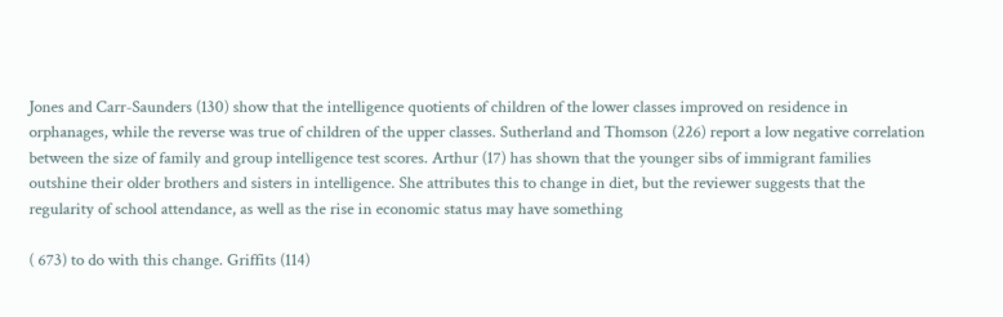Jones and Carr-Saunders (130) show that the intelligence quotients of children of the lower classes improved on residence in orphanages, while the reverse was true of children of the upper classes. Sutherland and Thomson (226) report a low negative correlation between the size of family and group intelligence test scores. Arthur (17) has shown that the younger sibs of immigrant families outshine their older brothers and sisters in intelligence. She attributes this to change in diet, but the reviewer suggests that the regularity of school attendance, as well as the rise in economic status may have something

( 673) to do with this change. Griffits (114)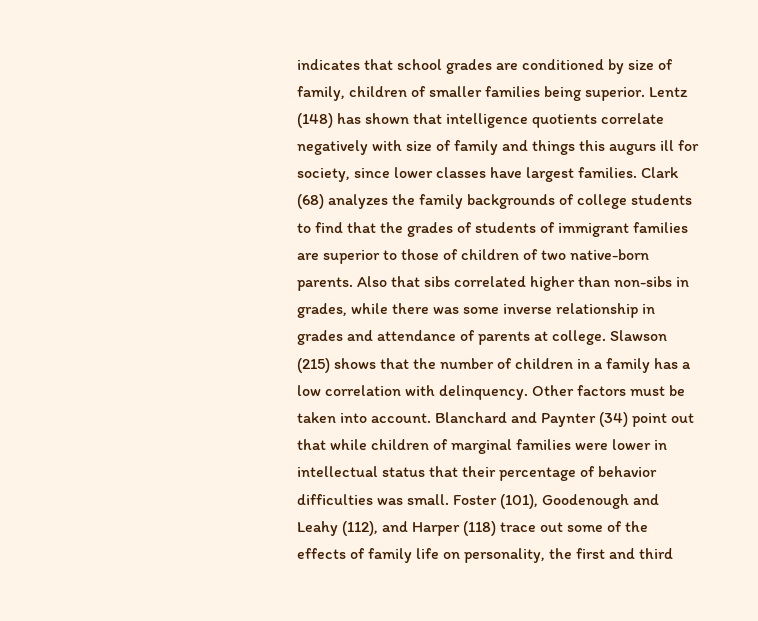indicates that school grades are conditioned by size of family, children of smaller families being superior. Lentz (148) has shown that intelligence quotients correlate negatively with size of family and things this augurs ill for society, since lower classes have largest families. Clark (68) analyzes the family backgrounds of college students to find that the grades of students of immigrant families are superior to those of children of two native-born parents. Also that sibs correlated higher than non-sibs in grades, while there was some inverse relationship in grades and attendance of parents at college. Slawson (215) shows that the number of children in a family has a low correlation with delinquency. Other factors must be taken into account. Blanchard and Paynter (34) point out that while children of marginal families were lower in intellectual status that their percentage of behavior difficulties was small. Foster (101), Goodenough and Leahy (112), and Harper (118) trace out some of the effects of family life on personality, the first and third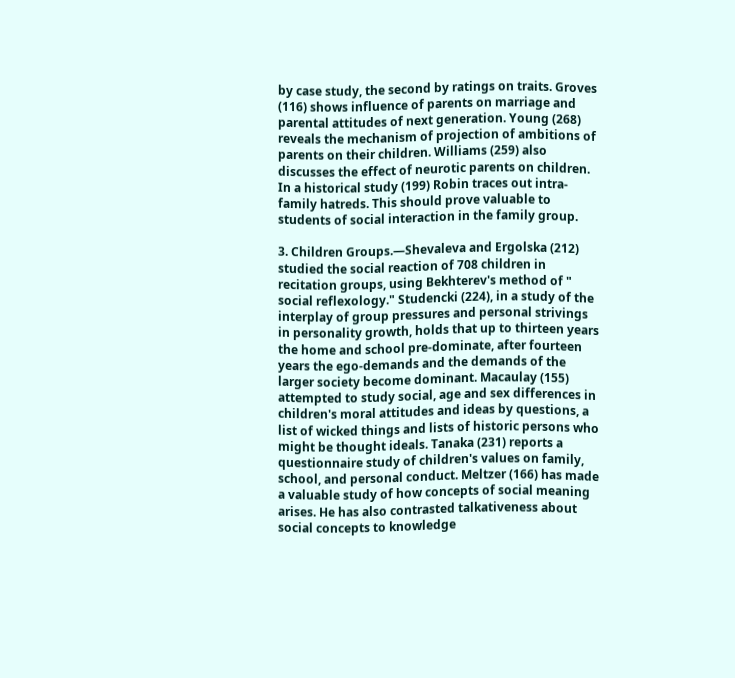by case study, the second by ratings on traits. Groves (116) shows influence of parents on marriage and parental attitudes of next generation. Young (268) reveals the mechanism of projection of ambitions of parents on their children. Williams (259) also discusses the effect of neurotic parents on children. In a historical study (199) Robin traces out intra-family hatreds. This should prove valuable to students of social interaction in the family group.

3. Children Groups.—Shevaleva and Ergolska (212) studied the social reaction of 708 children in recitation groups, using Bekhterev's method of " social reflexology." Studencki (224), in a study of the interplay of group pressures and personal strivings in personality growth, holds that up to thirteen years the home and school pre-dominate, after fourteen years the ego-demands and the demands of the larger society become dominant. Macaulay (155) attempted to study social, age and sex differences in children's moral attitudes and ideas by questions, a list of wicked things and lists of historic persons who might be thought ideals. Tanaka (231) reports a questionnaire study of children's values on family, school, and personal conduct. Meltzer (166) has made a valuable study of how concepts of social meaning arises. He has also contrasted talkativeness about social concepts to knowledge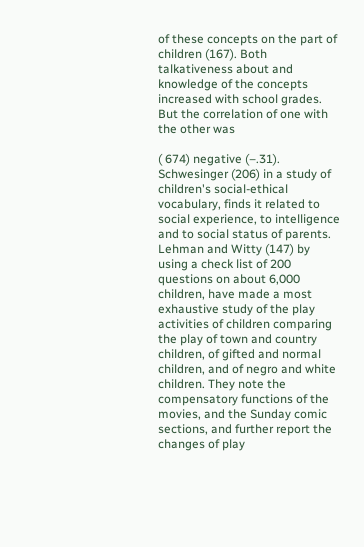of these concepts on the part of children (167). Both talkativeness about and knowledge of the concepts increased with school grades. But the correlation of one with the other was

( 674) negative (–.31). Schwesinger (206) in a study of children's social-ethical vocabulary, finds it related to social experience, to intelligence and to social status of parents. Lehman and Witty (147) by using a check list of 200 questions on about 6,000 children, have made a most exhaustive study of the play activities of children comparing the play of town and country children, of gifted and normal children, and of negro and white children. They note the compensatory functions of the movies, and the Sunday comic sections, and further report the changes of play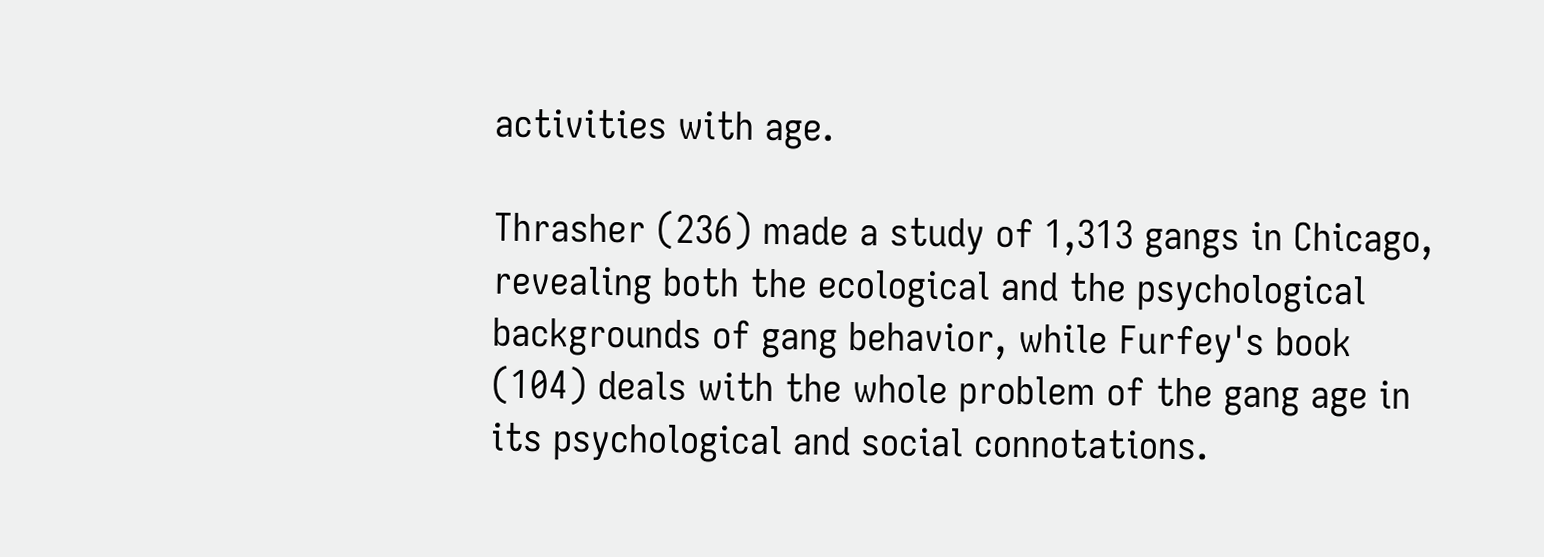activities with age.

Thrasher (236) made a study of 1,313 gangs in Chicago, revealing both the ecological and the psychological backgrounds of gang behavior, while Furfey's book (104) deals with the whole problem of the gang age in its psychological and social connotations.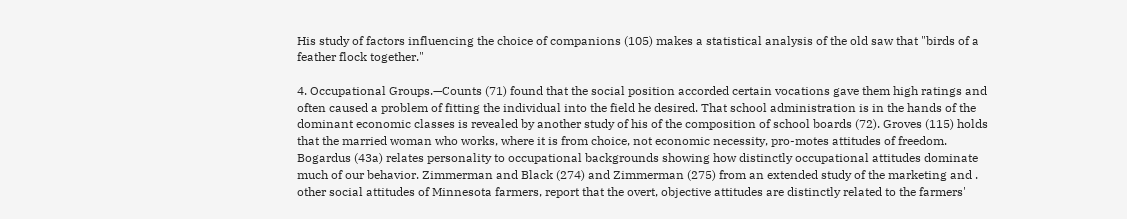His study of factors influencing the choice of companions (105) makes a statistical analysis of the old saw that "birds of a feather flock together."

4. Occupational Groups.—Counts (71) found that the social position accorded certain vocations gave them high ratings and often caused a problem of fitting the individual into the field he desired. That school administration is in the hands of the dominant economic classes is revealed by another study of his of the composition of school boards (72). Groves (115) holds that the married woman who works, where it is from choice, not economic necessity, pro-motes attitudes of freedom. Bogardus (43a) relates personality to occupational backgrounds showing how distinctly occupational attitudes dominate much of our behavior. Zimmerman and Black (274) and Zimmerman (275) from an extended study of the marketing and . other social attitudes of Minnesota farmers, report that the overt, objective attitudes are distinctly related to the farmers'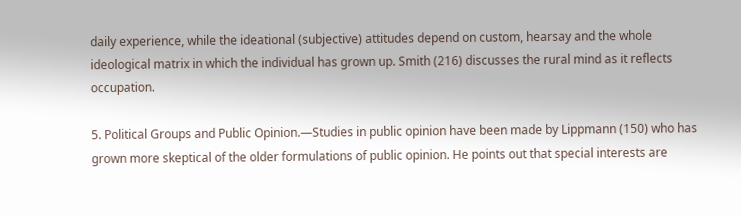daily experience, while the ideational (subjective) attitudes depend on custom, hearsay and the whole ideological matrix in which the individual has grown up. Smith (216) discusses the rural mind as it reflects occupation.

5. Political Groups and Public Opinion.—Studies in public opinion have been made by Lippmann (150) who has grown more skeptical of the older formulations of public opinion. He points out that special interests are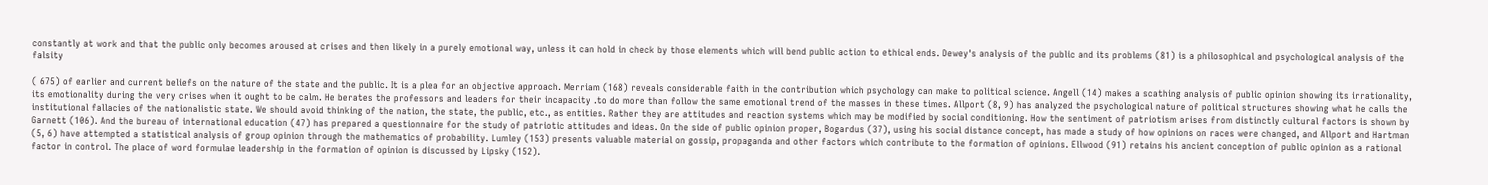constantly at work and that the public only becomes aroused at crises and then likely in a purely emotional way, unless it can hold in check by those elements which will bend public action to ethical ends. Dewey's analysis of the public and its problems (81) is a philosophical and psychological analysis of the falsity

( 675) of earlier and current beliefs on the nature of the state and the public. It is a plea for an objective approach. Merriam (168) reveals considerable faith in the contribution which psychology can make to political science. Angell (14) makes a scathing analysis of public opinion showing its irrationality, its emotionality during the very crises when it ought to be calm. He berates the professors and leaders for their incapacity .to do more than follow the same emotional trend of the masses in these times. Allport (8, 9) has analyzed the psychological nature of political structures showing what he calls the institutional fallacies of the nationalistic state. We should avoid thinking of the nation, the state, the public, etc., as entities. Rather they are attitudes and reaction systems which may be modified by social conditioning. How the sentiment of patriotism arises from distinctly cultural factors is shown by Garnett (106). And the bureau of international education (47) has prepared a questionnaire for the study of patriotic attitudes and ideas. On the side of public opinion proper, Bogardus (37), using his social distance concept, has made a study of how opinions on races were changed, and Allport and Hartman (5, 6) have attempted a statistical analysis of group opinion through the mathematics of probability. Lumley (153) presents valuable material on gossip, propaganda and other factors which contribute to the formation of opinions. Ellwood (91) retains his ancient conception of public opinion as a rational factor in control. The place of word formulae leadership in the formation of opinion is discussed by Lipsky (152).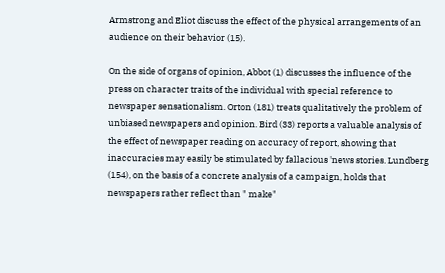Armstrong and Eliot discuss the effect of the physical arrangements of an audience on their behavior (15).

On the side of organs of opinion, Abbot (1) discusses the influence of the press on character traits of the individual with special reference to newspaper sensationalism. Orton (181) treats qualitatively the problem of unbiased newspapers and opinion. Bird (33) reports a valuable analysis of the effect of newspaper reading on accuracy of report, showing that inaccuracies may easily be stimulated by fallacious 'news stories. Lundberg (154), on the basis of a concrete analysis of a campaign, holds that newspapers rather reflect than " make"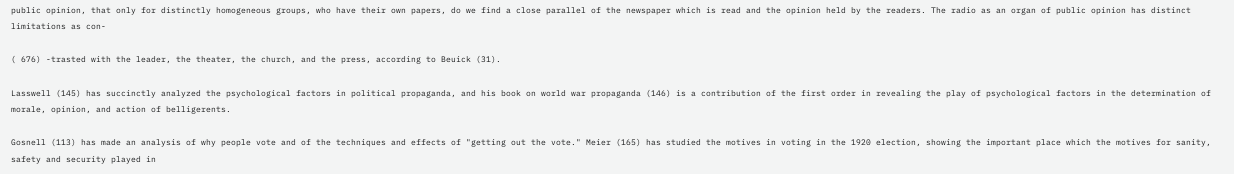public opinion, that only for distinctly homogeneous groups, who have their own papers, do we find a close parallel of the newspaper which is read and the opinion held by the readers. The radio as an organ of public opinion has distinct limitations as con-

( 676) -trasted with the leader, the theater, the church, and the press, according to Beuick (31).

Lasswell (145) has succinctly analyzed the psychological factors in political propaganda, and his book on world war propaganda (146) is a contribution of the first order in revealing the play of psychological factors in the determination of morale, opinion, and action of belligerents.

Gosnell (113) has made an analysis of why people vote and of the techniques and effects of "getting out the vote." Meier (165) has studied the motives in voting in the 1920 election, showing the important place which the motives for sanity, safety and security played in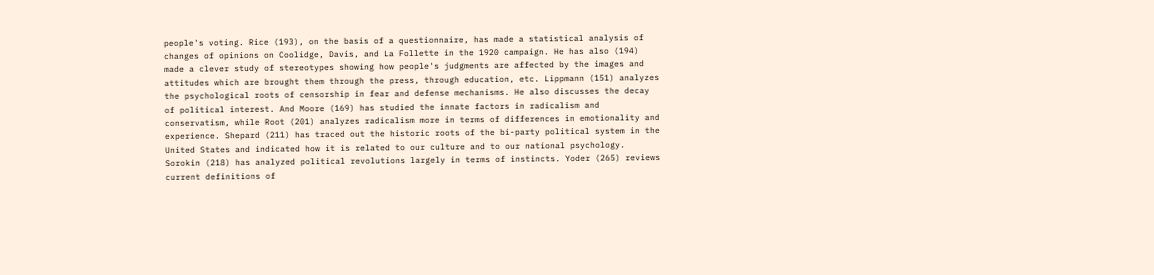people's voting. Rice (193), on the basis of a questionnaire, has made a statistical analysis of changes of opinions on Coolidge, Davis, and La Follette in the 1920 campaign. He has also (194) made a clever study of stereotypes showing how people's judgments are affected by the images and attitudes which are brought them through the press, through education, etc. Lippmann (151) analyzes the psychological roots of censorship in fear and defense mechanisms. He also discusses the decay of political interest. And Moore (169) has studied the innate factors in radicalism and conservatism, while Root (201) analyzes radicalism more in terms of differences in emotionality and experience. Shepard (211) has traced out the historic roots of the bi-party political system in the United States and indicated how it is related to our culture and to our national psychology. Sorokin (218) has analyzed political revolutions largely in terms of instincts. Yoder (265) reviews current definitions of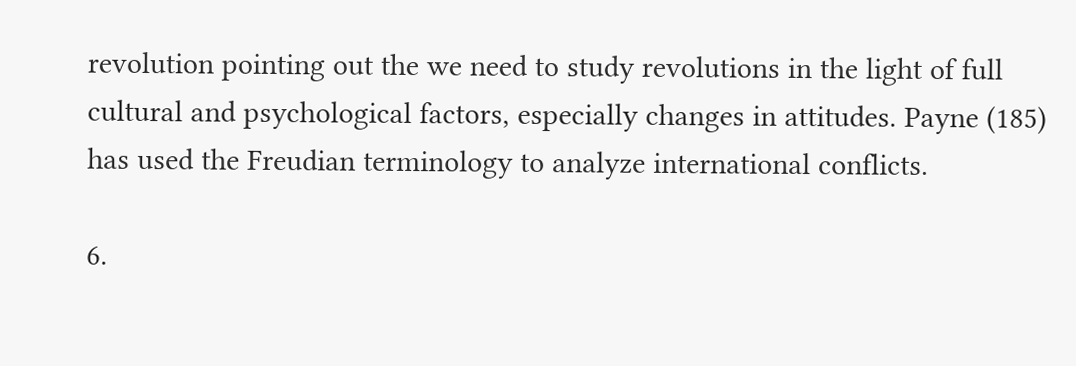revolution pointing out the we need to study revolutions in the light of full cultural and psychological factors, especially changes in attitudes. Payne (185) has used the Freudian terminology to analyze international conflicts.

6.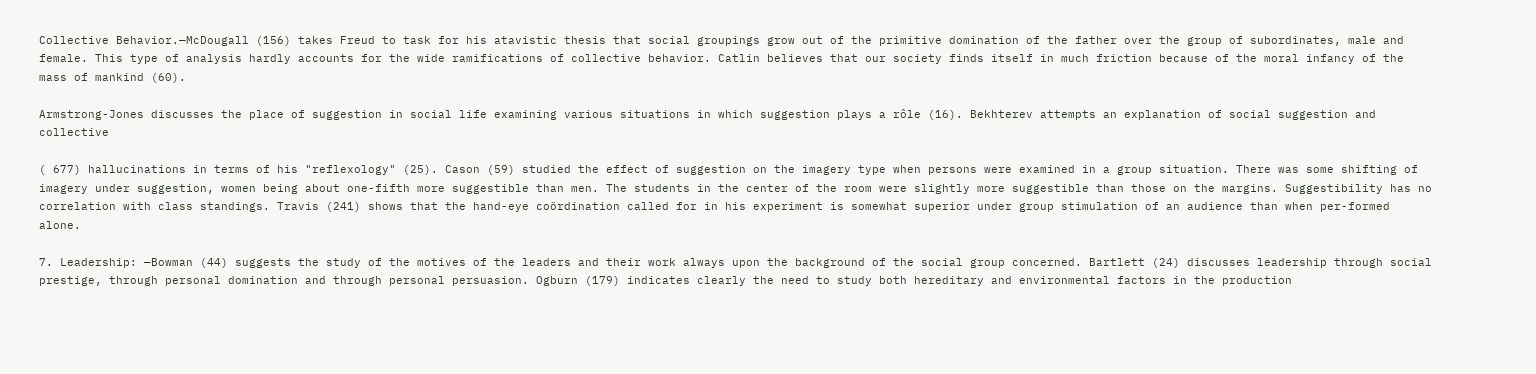Collective Behavior.—McDougall (156) takes Freud to task for his atavistic thesis that social groupings grow out of the primitive domination of the father over the group of subordinates, male and female. This type of analysis hardly accounts for the wide ramifications of collective behavior. Catlin believes that our society finds itself in much friction because of the moral infancy of the mass of mankind (60).

Armstrong-Jones discusses the place of suggestion in social life examining various situations in which suggestion plays a rôle (16). Bekhterev attempts an explanation of social suggestion and collective

( 677) hallucinations in terms of his "reflexology" (25). Cason (59) studied the effect of suggestion on the imagery type when persons were examined in a group situation. There was some shifting of imagery under suggestion, women being about one-fifth more suggestible than men. The students in the center of the room were slightly more suggestible than those on the margins. Suggestibility has no correlation with class standings. Travis (241) shows that the hand-eye coördination called for in his experiment is somewhat superior under group stimulation of an audience than when per-formed alone.

7. Leadership: —Bowman (44) suggests the study of the motives of the leaders and their work always upon the background of the social group concerned. Bartlett (24) discusses leadership through social prestige, through personal domination and through personal persuasion. Ogburn (179) indicates clearly the need to study both hereditary and environmental factors in the production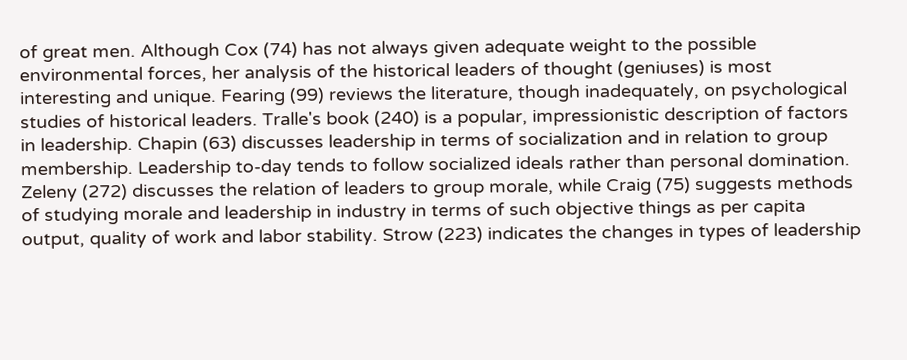of great men. Although Cox (74) has not always given adequate weight to the possible environmental forces, her analysis of the historical leaders of thought (geniuses) is most interesting and unique. Fearing (99) reviews the literature, though inadequately, on psychological studies of historical leaders. Tralle's book (240) is a popular, impressionistic description of factors in leadership. Chapin (63) discusses leadership in terms of socialization and in relation to group membership. Leadership to-day tends to follow socialized ideals rather than personal domination. Zeleny (272) discusses the relation of leaders to group morale, while Craig (75) suggests methods of studying morale and leadership in industry in terms of such objective things as per capita output, quality of work and labor stability. Strow (223) indicates the changes in types of leadership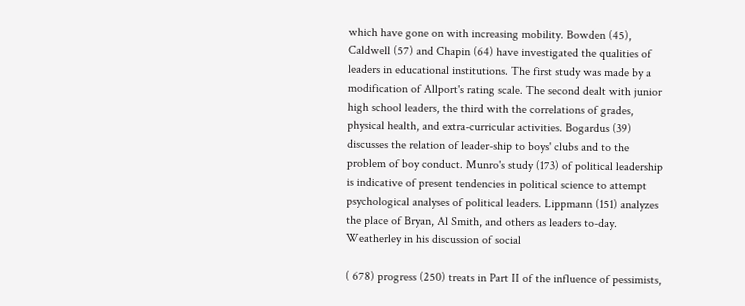which have gone on with increasing mobility. Bowden (45), Caldwell (57) and Chapin (64) have investigated the qualities of leaders in educational institutions. The first study was made by a modification of Allport's rating scale. The second dealt with junior high school leaders, the third with the correlations of grades, physical health, and extra-curricular activities. Bogardus (39) discusses the relation of leader-ship to boys' clubs and to the problem of boy conduct. Munro's study (173) of political leadership is indicative of present tendencies in political science to attempt psychological analyses of political leaders. Lippmann (151) analyzes the place of Bryan, Al Smith, and others as leaders to-day. Weatherley in his discussion of social

( 678) progress (250) treats in Part II of the influence of pessimists,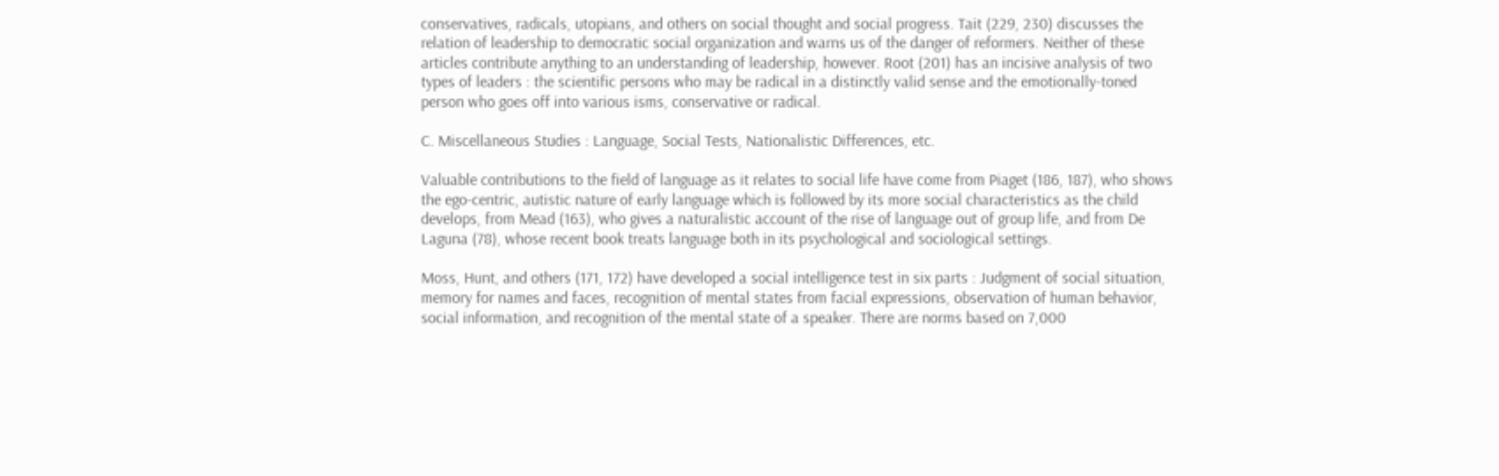conservatives, radicals, utopians, and others on social thought and social progress. Tait (229, 230) discusses the relation of leadership to democratic social organization and warns us of the danger of reformers. Neither of these articles contribute anything to an understanding of leadership, however. Root (201) has an incisive analysis of two types of leaders : the scientific persons who may be radical in a distinctly valid sense and the emotionally-toned person who goes off into various isms, conservative or radical.

C. Miscellaneous Studies : Language, Social Tests, Nationalistic Differences, etc.

Valuable contributions to the field of language as it relates to social life have come from Piaget (186, 187), who shows the ego-centric, autistic nature of early language which is followed by its more social characteristics as the child develops, from Mead (163), who gives a naturalistic account of the rise of language out of group life, and from De Laguna (78), whose recent book treats language both in its psychological and sociological settings.

Moss, Hunt, and others (171, 172) have developed a social intelligence test in six parts : Judgment of social situation, memory for names and faces, recognition of mental states from facial expressions, observation of human behavior, social information, and recognition of the mental state of a speaker. There are norms based on 7,000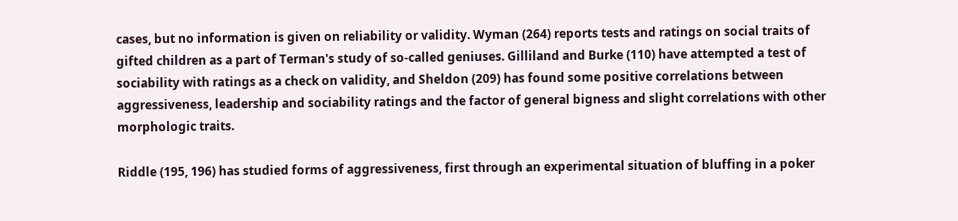cases, but no information is given on reliability or validity. Wyman (264) reports tests and ratings on social traits of gifted children as a part of Terman's study of so-called geniuses. Gilliland and Burke (110) have attempted a test of sociability with ratings as a check on validity, and Sheldon (209) has found some positive correlations between aggressiveness, leadership and sociability ratings and the factor of general bigness and slight correlations with other morphologic traits.

Riddle (195, 196) has studied forms of aggressiveness, first through an experimental situation of bluffing in a poker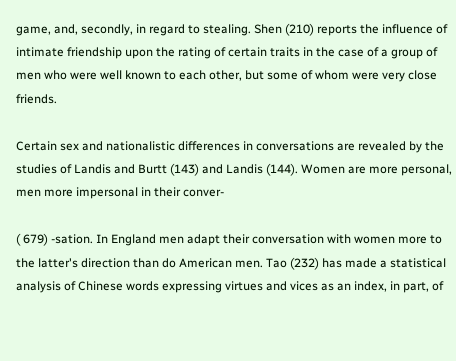game, and, secondly, in regard to stealing. Shen (210) reports the influence of intimate friendship upon the rating of certain traits in the case of a group of men who were well known to each other, but some of whom were very close friends.

Certain sex and nationalistic differences in conversations are revealed by the studies of Landis and Burtt (143) and Landis (144). Women are more personal, men more impersonal in their conver-

( 679) -sation. In England men adapt their conversation with women more to the latter's direction than do American men. Tao (232) has made a statistical analysis of Chinese words expressing virtues and vices as an index, in part, of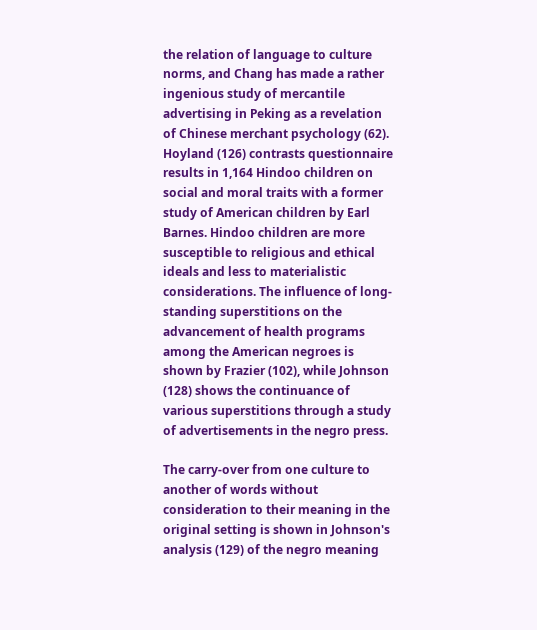the relation of language to culture norms, and Chang has made a rather ingenious study of mercantile advertising in Peking as a revelation of Chinese merchant psychology (62). Hoyland (126) contrasts questionnaire results in 1,164 Hindoo children on social and moral traits with a former study of American children by Earl Barnes. Hindoo children are more susceptible to religious and ethical ideals and less to materialistic considerations. The influence of long-standing superstitions on the advancement of health programs among the American negroes is shown by Frazier (102), while Johnson (128) shows the continuance of various superstitions through a study of advertisements in the negro press.

The carry-over from one culture to another of words without consideration to their meaning in the original setting is shown in Johnson's analysis (129) of the negro meaning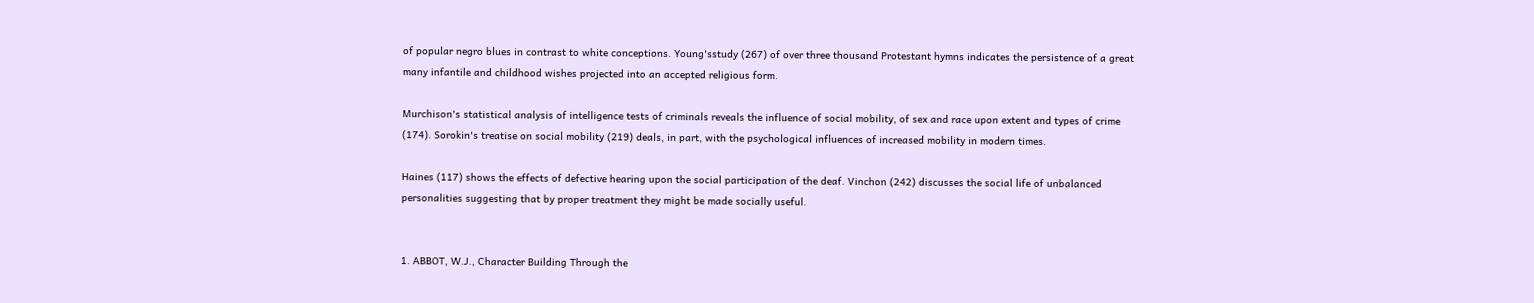of popular negro blues in contrast to white conceptions. Young'sstudy (267) of over three thousand Protestant hymns indicates the persistence of a great many infantile and childhood wishes projected into an accepted religious form.

Murchison's statistical analysis of intelligence tests of criminals reveals the influence of social mobility, of sex and race upon extent and types of crime (174). Sorokin's treatise on social mobility (219) deals, in part, with the psychological influences of increased mobility in modern times.

Haines (117) shows the effects of defective hearing upon the social participation of the deaf. Vinchon (242) discusses the social life of unbalanced personalities suggesting that by proper treatment they might be made socially useful.


1. ABBOT, W.J., Character Building Through the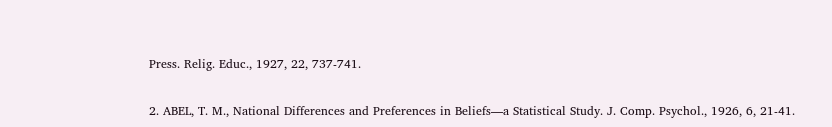Press. Relig. Educ., 1927, 22, 737-741.

2. ABEL, T. M., National Differences and Preferences in Beliefs—a Statistical Study. J. Comp. Psychol., 1926, 6, 21-41.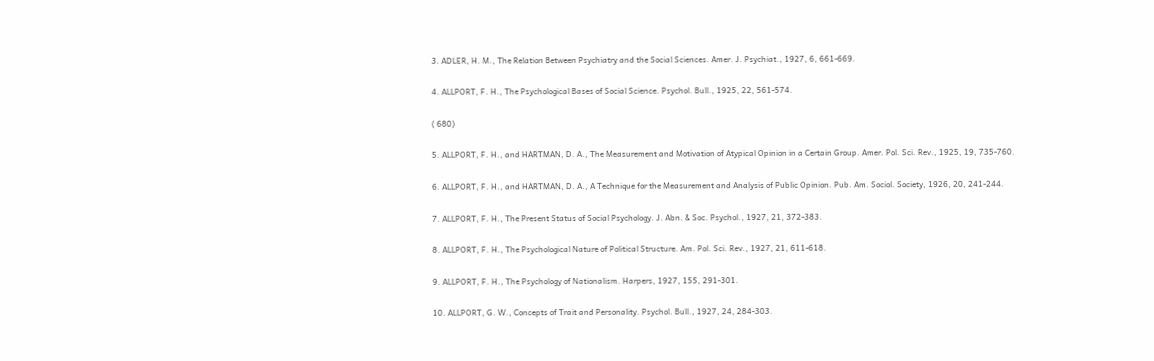3. ADLER, H. M., The Relation Between Psychiatry and the Social Sciences. Amer. J. Psychiat., 1927, 6, 661-669.

4. ALLPORT, F. H., The Psychological Bases of Social Science. Psychol. Bull., 1925, 22, 561-574.

( 680)

5. ALLPORT, F. H., and HARTMAN, D. A., The Measurement and Motivation of Atypical Opinion in a Certain Group. Amer. Pol. Sci. Rev., 1925, 19, 735-760.

6. ALLPORT, F. H., and HARTMAN, D. A., A Technique for the Measurement and Analysis of Public Opinion. Pub. Am. Sociol. Society, 1926, 20, 241-244.

7. ALLPORT, F. H., The Present Status of Social Psychology. J. Abn. & Soc. Psychol., 1927, 21, 372-383.

8. ALLPORT, F. H., The Psychological Nature of Political Structure. Am. Pol. Sci. Rev., 1927, 21, 611-618.

9. ALLPORT, F. H., The Psychology of Nationalism. Harpers, 1927, 155, 291-301.

10. ALLPORT, G. W., Concepts of Trait and Personality. Psychol. Bull., 1927, 24, 284-303.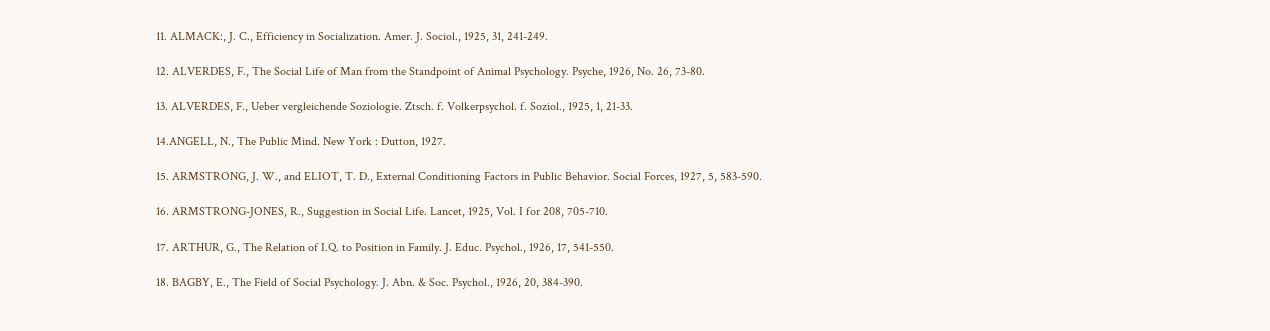11. ALMACK:, J. C., Efficiency in Socialization. Amer. J. Sociol., 1925, 31, 241-249.

12. ALVERDES, F., The Social Life of Man from the Standpoint of Animal Psychology. Psyche, 1926, No. 26, 73-80.

13. ALVERDES, F., Ueber vergleichende Soziologie. Ztsch. f. Volkerpsychol. f. Soziol., 1925, 1, 21-33.

14.ANGELL, N., The Public Mind. New York : Dutton, 1927.

15. ARMSTRONG, J. W., and ELIOT, T. D., External Conditioning Factors in Public Behavior. Social Forces, 1927, 5, 583-590.

16. ARMSTRONG-JONES, R., Suggestion in Social Life. Lancet, 1925, Vol. I for 208, 705-710.

17. ARTHUR, G., The Relation of I.Q. to Position in Family. J. Educ. Psychol., 1926, 17, 541-550.

18. BAGBY, E., The Field of Social Psychology. J. Abn. & Soc. Psychol., 1926, 20, 384-390.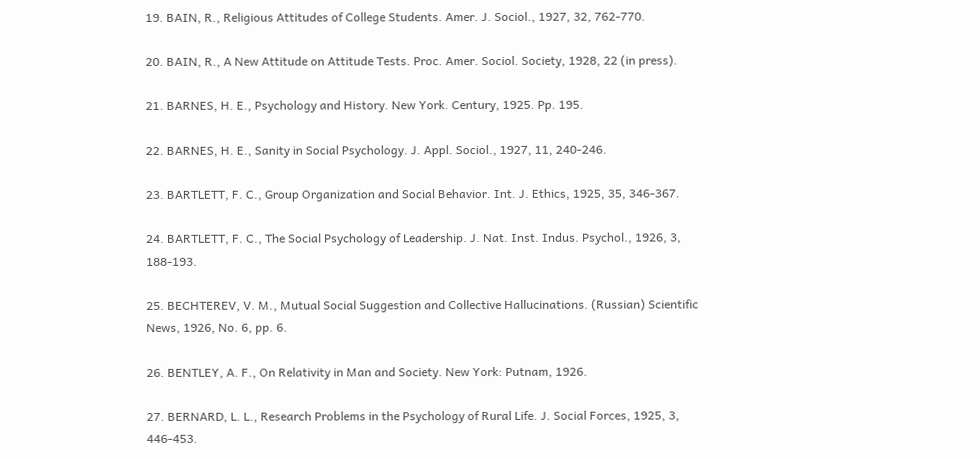19. BAIN, R., Religious Attitudes of College Students. Amer. J. Sociol., 1927, 32, 762-770.

20. BAIN, R., A New Attitude on Attitude Tests. Proc. Amer. Sociol. Society, 1928, 22 (in press).

21. BARNES, H. E., Psychology and History. New York. Century, 1925. Pp. 195.

22. BARNES, H. E., Sanity in Social Psychology. J. Appl. Sociol., 1927, 11, 240-246.

23. BARTLETT, F. C., Group Organization and Social Behavior. Int. J. Ethics, 1925, 35, 346-367.

24. BARTLETT, F. C., The Social Psychology of Leadership. J. Nat. Inst. Indus. Psychol., 1926, 3, 188-193.

25. BECHTEREV, V. M., Mutual Social Suggestion and Collective Hallucinations. (Russian) Scientific News, 1926, No. 6, pp. 6.

26. BENTLEY, A. F., On Relativity in Man and Society. New York: Putnam, 1926.

27. BERNARD, L. L., Research Problems in the Psychology of Rural Life. J. Social Forces, 1925, 3, 446-453.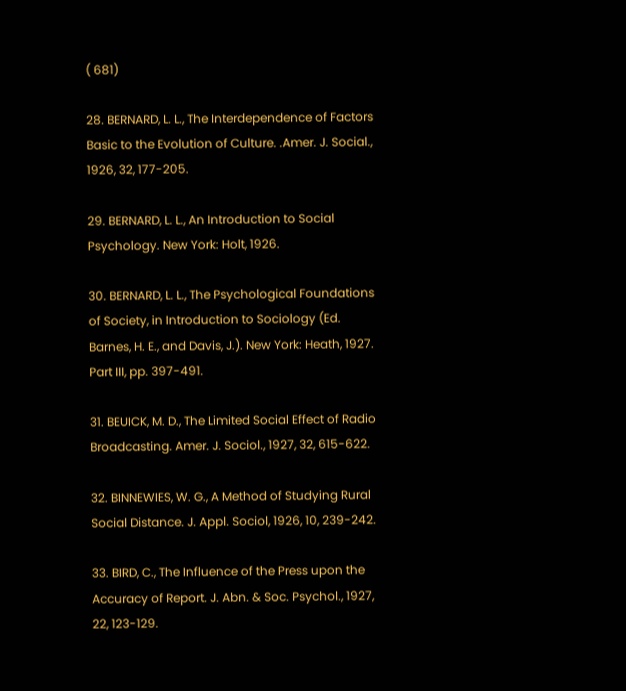( 681)

28. BERNARD, L. L., The Interdependence of Factors Basic to the Evolution of Culture. .Amer. J. Social., 1926, 32, 177-205.

29. BERNARD, L. L., An Introduction to Social Psychology. New York: Holt, 1926.

30. BERNARD, L. L., The Psychological Foundations of Society, in Introduction to Sociology (Ed. Barnes, H. E., and Davis, J.). New York: Heath, 1927. Part III, pp. 397-491.

31. BEUICK, M. D., The Limited Social Effect of Radio Broadcasting. Amer. J. Sociol., 1927, 32, 615-622.

32. BINNEWIES, W. G., A Method of Studying Rural Social Distance. J. Appl. Sociol, 1926, 10, 239-242.

33. BIRD, C., The Influence of the Press upon the Accuracy of Report. J. Abn. & Soc. Psychol., 1927, 22, 123-129.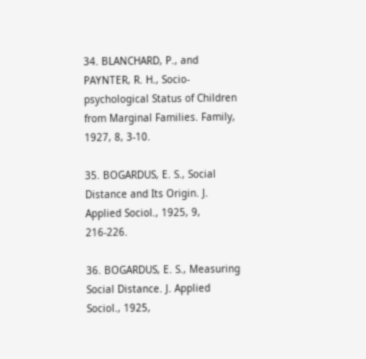34. BLANCHARD, P., and PAYNTER, R. H., Socio-psychological Status of Children from Marginal Families. Family, 1927, 8, 3-10.

35. BOGARDUS, E. S., Social Distance and Its Origin. J. Applied Sociol., 1925, 9, 216-226.

36. BOGARDUS, E. S., Measuring Social Distance. J. Applied Sociol., 1925,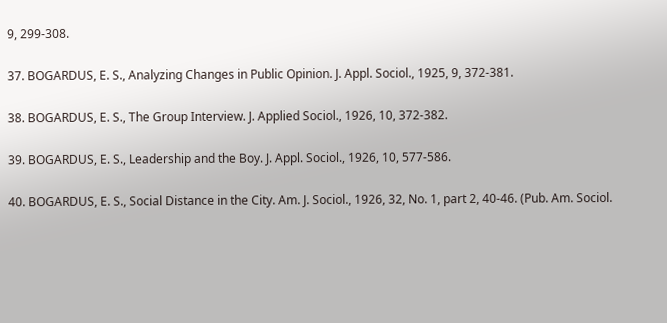9, 299-308.

37. BOGARDUS, E. S., Analyzing Changes in Public Opinion. J. Appl. Sociol., 1925, 9, 372-381.

38. BOGARDUS, E. S., The Group Interview. J. Applied Sociol., 1926, 10, 372-382.

39. BOGARDUS, E. S., Leadership and the Boy. J. Appl. Sociol., 1926, 10, 577-586.

40. BOGARDUS, E. S., Social Distance in the City. Am. J. Sociol., 1926, 32, No. 1, part 2, 40-46. (Pub. Am. Sociol.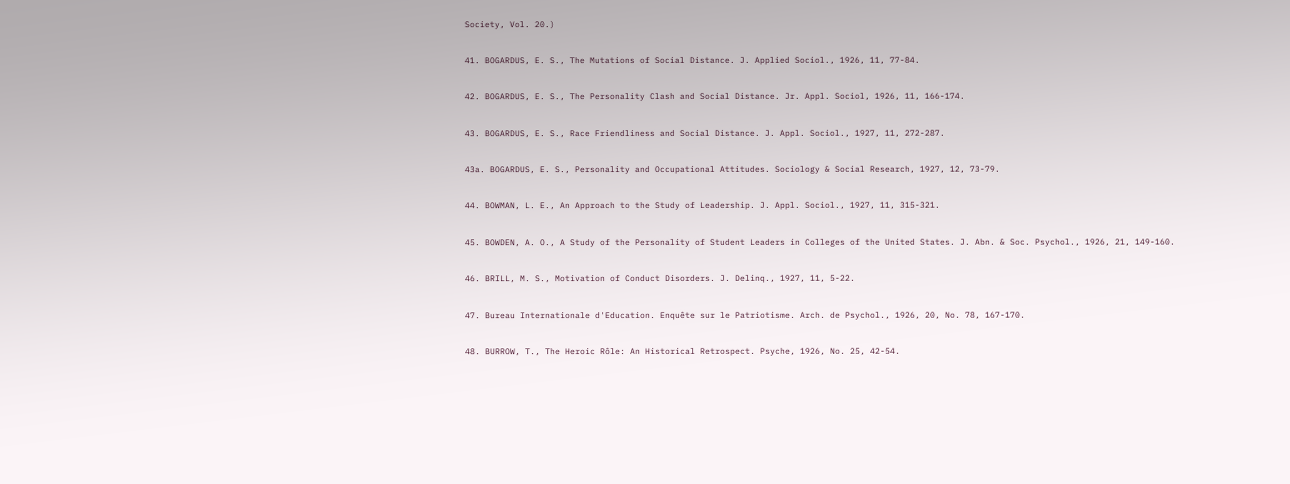Society, Vol. 20.)

41. BOGARDUS, E. S., The Mutations of Social Distance. J. Applied Sociol., 1926, 11, 77-84.

42. BOGARDUS, E. S., The Personality Clash and Social Distance. Jr. Appl. Sociol, 1926, 11, 166-174.

43. BOGARDUS, E. S., Race Friendliness and Social Distance. J. Appl. Sociol., 1927, 11, 272-287.

43a. BOGARDUS, E. S., Personality and Occupational Attitudes. Sociology & Social Research, 1927, 12, 73-79.

44. BOWMAN, L. E., An Approach to the Study of Leadership. J. Appl. Sociol., 1927, 11, 315-321.

45. BOWDEN, A. O., A Study of the Personality of Student Leaders in Colleges of the United States. J. Abn. & Soc. Psychol., 1926, 21, 149-160.

46. BRILL, M. S., Motivation of Conduct Disorders. J. Delinq., 1927, 11, 5-22.

47. Bureau Internationale d'Education. Enquête sur le Patriotisme. Arch. de Psychol., 1926, 20, No. 78, 167-170.

48. BURROW, T., The Heroic Rôle: An Historical Retrospect. Psyche, 1926, No. 25, 42-54.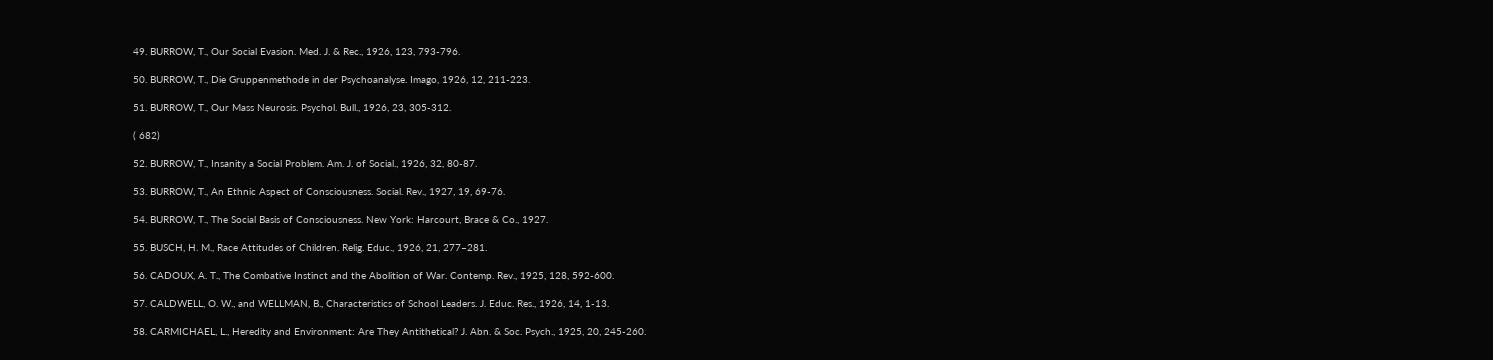49. BURROW, T., Our Social Evasion. Med. J. & Rec., 1926, 123, 793-796.

50. BURROW, T., Die Gruppenmethode in der Psychoanalyse. Imago, 1926, 12, 211-223.

51. BURROW, T., Our Mass Neurosis. Psychol. Bull., 1926, 23, 305-312.

( 682)

52. BURROW, T., Insanity a Social Problem. Am. J. of Social., 1926, 32, 80-87.

53. BURROW, T., An Ethnic Aspect of Consciousness. Social. Rev., 1927, 19, 69-76.

54. BURROW, T., The Social Basis of Consciousness. New York: Harcourt, Brace & Co., 1927.

55. BUSCH, H. M., Race Attitudes of Children. Relig. Educ., 1926, 21, 277–281.

56. CADOUX, A. T., The Combative Instinct and the Abolition of War. Contemp. Rev., 1925, 128, 592-600.

57. CALDWELL, O. W., and WELLMAN, B., Characteristics of School Leaders. J. Educ. Res., 1926, 14, 1-13.

58. CARMICHAEL, L., Heredity and Environment: Are They Antithetical? J. Abn. & Soc. Psych., 1925, 20, 245-260.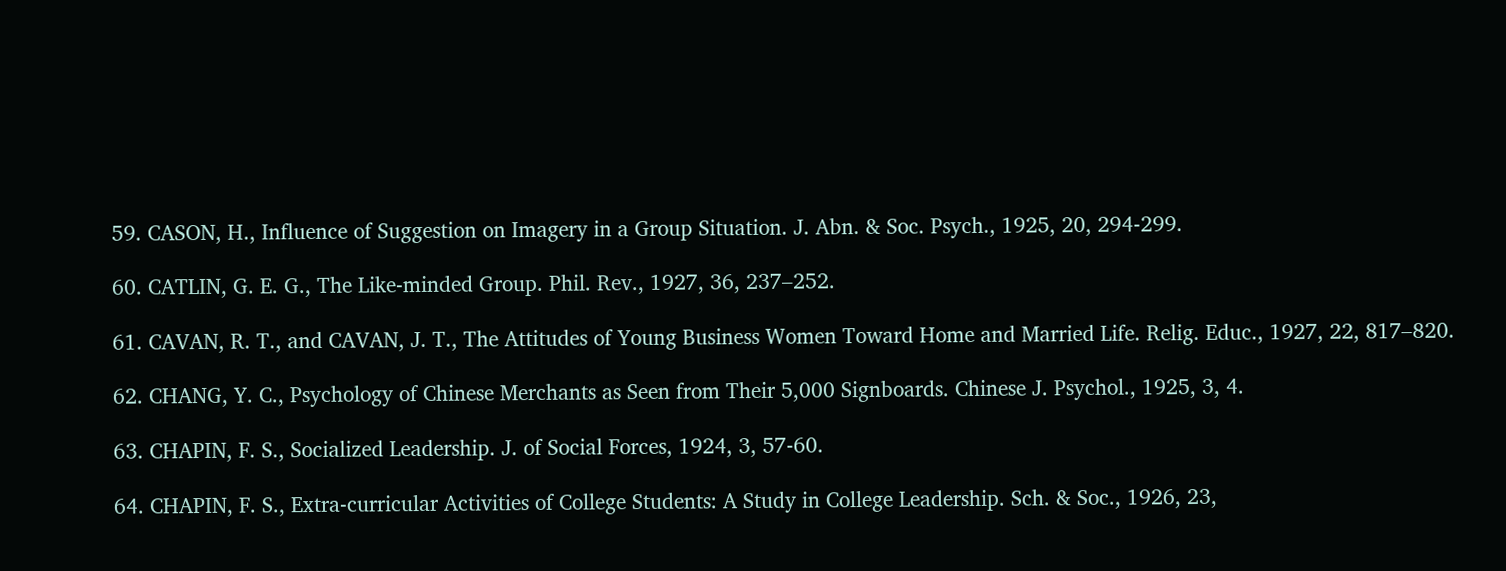59. CASON, H., Influence of Suggestion on Imagery in a Group Situation. J. Abn. & Soc. Psych., 1925, 20, 294-299.

60. CATLIN, G. E. G., The Like-minded Group. Phil. Rev., 1927, 36, 237–252.

61. CAVAN, R. T., and CAVAN, J. T., The Attitudes of Young Business Women Toward Home and Married Life. Relig. Educ., 1927, 22, 817–820.

62. CHANG, Y. C., Psychology of Chinese Merchants as Seen from Their 5,000 Signboards. Chinese J. Psychol., 1925, 3, 4.

63. CHAPIN, F. S., Socialized Leadership. J. of Social Forces, 1924, 3, 57-60.

64. CHAPIN, F. S., Extra-curricular Activities of College Students: A Study in College Leadership. Sch. & Soc., 1926, 23,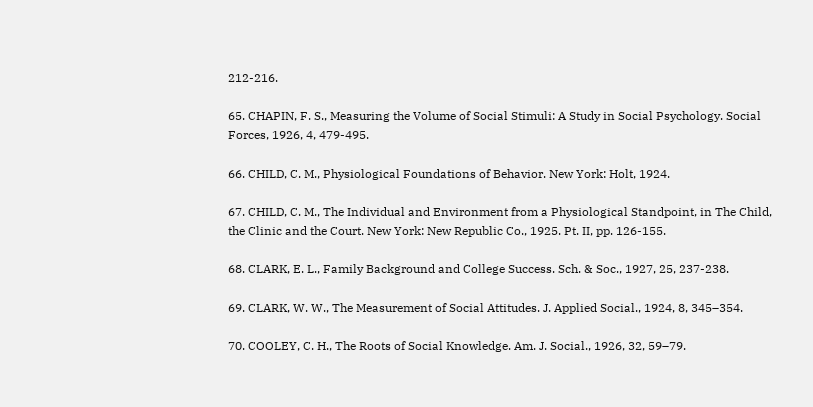212-216.

65. CHAPIN, F. S., Measuring the Volume of Social Stimuli: A Study in Social Psychology. Social Forces, 1926, 4, 479-495.

66. CHILD, C. M., Physiological Foundations of Behavior. New York: Holt, 1924.

67. CHILD, C. M., The Individual and Environment from a Physiological Standpoint, in The Child, the Clinic and the Court. New York: New Republic Co., 1925. Pt. II, pp. 126-155.

68. CLARK, E. L., Family Background and College Success. Sch. & Soc., 1927, 25, 237-238.

69. CLARK, W. W., The Measurement of Social Attitudes. J. Applied Social., 1924, 8, 345–354.

70. COOLEY, C. H., The Roots of Social Knowledge. Am. J. Social., 1926, 32, 59–79.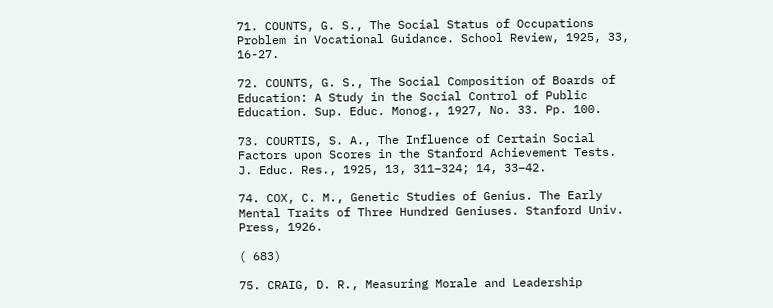71. COUNTS, G. S., The Social Status of Occupations Problem in Vocational Guidance. School Review, 1925, 33, 16-27.

72. COUNTS, G. S., The Social Composition of Boards of Education: A Study in the Social Control of Public Education. Sup. Educ. Monog., 1927, No. 33. Pp. 100.

73. COURTIS, S. A., The Influence of Certain Social Factors upon Scores in the Stanford Achievement Tests. J. Educ. Res., 1925, 13, 311–324; 14, 33–42.

74. COX, C. M., Genetic Studies of Genius. The Early Mental Traits of Three Hundred Geniuses. Stanford Univ. Press, 1926.

( 683)

75. CRAIG, D. R., Measuring Morale and Leadership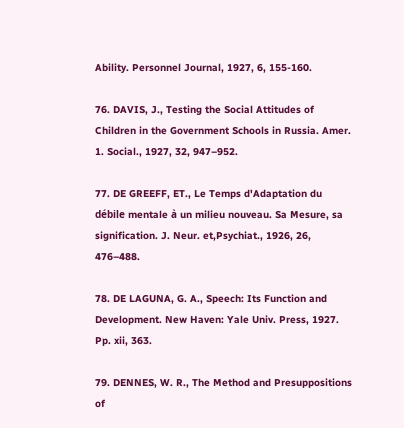Ability. Personnel Journal, 1927, 6, 155-160.

76. DAVIS, J., Testing the Social Attitudes of Children in the Government Schools in Russia. Amer. 1. Social., 1927, 32, 947–952.

77. DE GREEFF, ET., Le Temps d'Adaptation du débile mentale à un milieu nouveau. Sa Mesure, sa signification. J. Neur. et,Psychiat., 1926, 26, 476–488.

78. DE LAGUNA, G. A., Speech: Its Function and Development. New Haven: Yale Univ. Press, 1927. Pp. xii, 363.

79. DENNES, W. R., The Method and Presuppositions of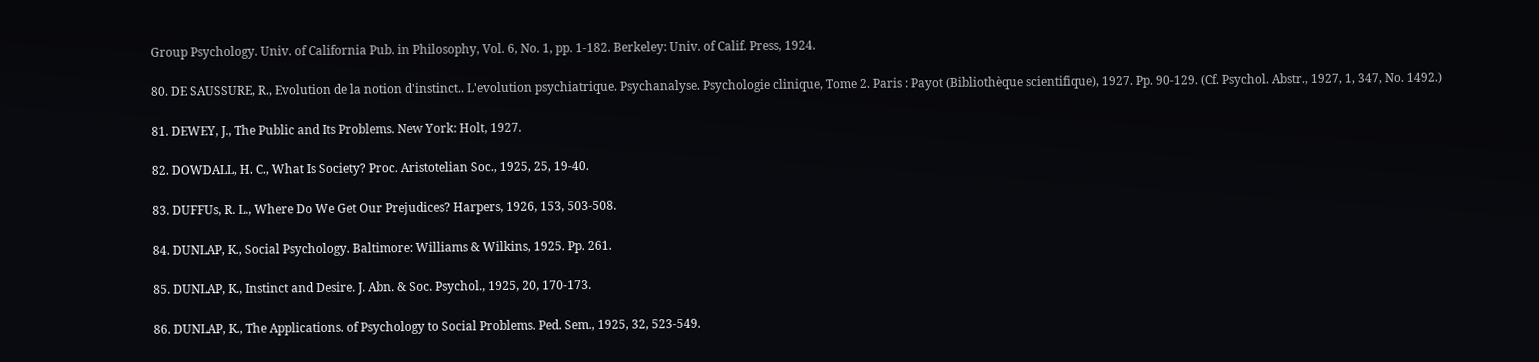Group Psychology. Univ. of California Pub. in Philosophy, Vol. 6, No. 1, pp. 1-182. Berkeley: Univ. of Calif. Press, 1924.

80. DE SAUSSURE, R., Evolution de la notion d'instinct.. L'evolution psychiatrique. Psychanalyse. Psychologie clinique, Tome 2. Paris : Payot (Bibliothèque scientifique), 1927. Pp. 90-129. (Cf. Psychol. Abstr., 1927, 1, 347, No. 1492.)

81. DEWEY, J., The Public and Its Problems. New York: Holt, 1927.

82. DOWDALL, H. C., What Is Society? Proc. Aristotelian Soc., 1925, 25, 19-40.

83. DUFFUs, R. L., Where Do We Get Our Prejudices? Harpers, 1926, 153, 503-508.

84. DUNLAP, K., Social Psychology. Baltimore: Williams & Wilkins, 1925. Pp. 261.

85. DUNLAP, K., Instinct and Desire. J. Abn. & Soc. Psychol., 1925, 20, 170-173.

86. DUNLAP, K., The Applications. of Psychology to Social Problems. Ped. Sem., 1925, 32, 523-549.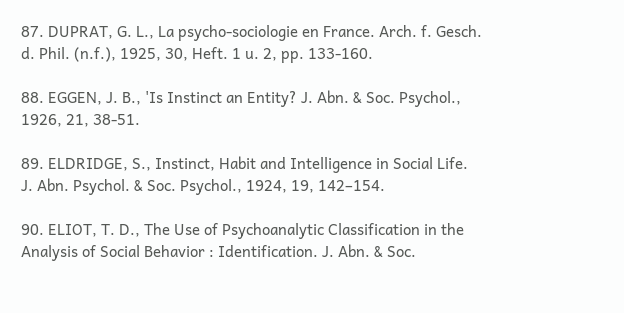87. DUPRAT, G. L., La psycho-sociologie en France. Arch. f. Gesch. d. Phil. (n.f.), 1925, 30, Heft. 1 u. 2, pp. 133-160.

88. EGGEN, J. B., 'Is Instinct an Entity? J. Abn. & Soc. Psychol., 1926, 21, 38-51.

89. ELDRIDGE, S., Instinct, Habit and Intelligence in Social Life. J. Abn. Psychol. & Soc. Psychol., 1924, 19, 142–154.

90. ELIOT, T. D., The Use of Psychoanalytic Classification in the Analysis of Social Behavior : Identification. J. Abn. & Soc.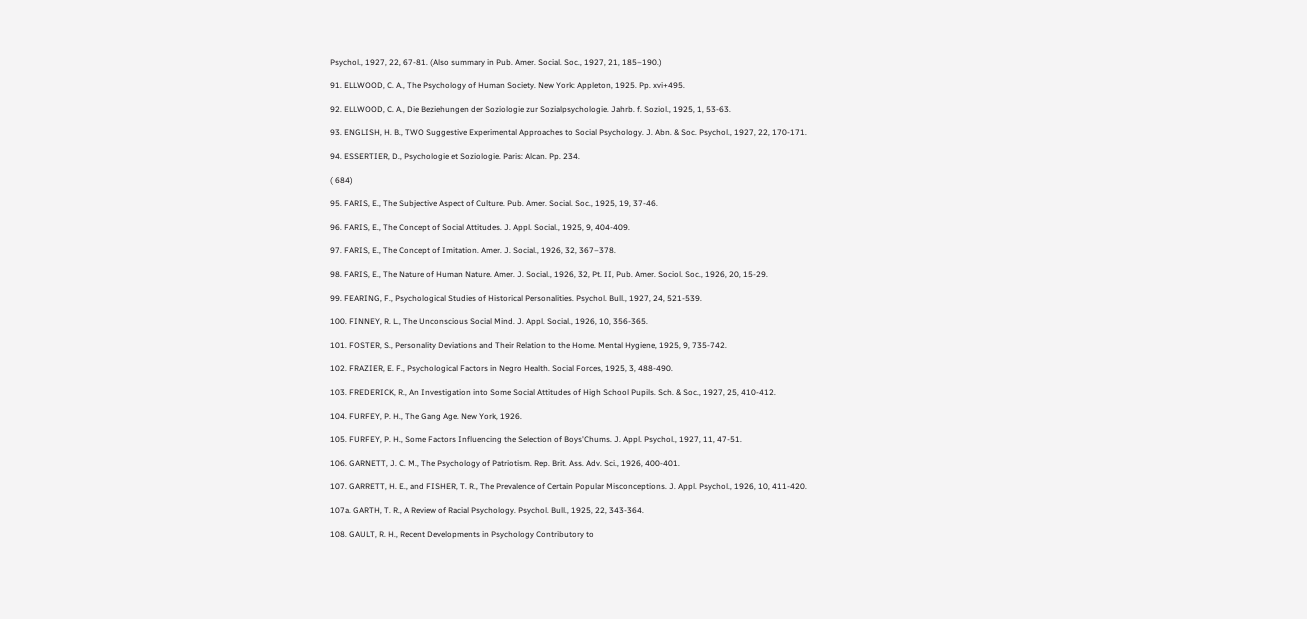Psychol., 1927, 22, 67-81. (Also summary in Pub. Amer. Social. Soc., 1927, 21, 185–190.)

91. ELLWOOD, C. A., The Psychology of Human Society. New York: Appleton, 1925. Pp. xvi+495.

92. ELLWOOD, C. A., Die Beziehungen der Soziologie zur Sozialpsychologie. Jahrb. f. Soziol., 1925, 1, 53-63.

93. ENGLISH, H. B., TWO Suggestive Experimental Approaches to Social Psychology. J. Abn. & Soc. Psychol., 1927, 22, 170-171.

94. ESSERTIER, D., Psychologie et Soziologie. Paris: Alcan. Pp. 234.

( 684)

95. FARIS, E., The Subjective Aspect of Culture. Pub. Amer. Social. Soc., 1925, 19, 37-46.

96. FARIS, E., The Concept of Social Attitudes. J. Appl. Social., 1925, 9, 404-409.

97. FARIS, E., The Concept of Imitation. Amer. J. Social., 1926, 32, 367–378.

98. FARIS, E., The Nature of Human Nature. Amer. J. Social., 1926, 32, Pt. II, Pub. Amer. Sociol. Soc., 1926, 20, 15-29.

99. FEARING, F., Psychological Studies of Historical Personalities. Psychol. Bull., 1927, 24, 521-539.

100. FINNEY, R. L., The Unconscious Social Mind. J. Appl. Social., 1926, 10, 356-365.

101. FOSTER, S., Personality Deviations and Their Relation to the Home. Mental Hygiene, 1925, 9, 735-742.

102. FRAZIER, E. F., Psychological Factors in Negro Health. Social Forces, 1925, 3, 488-490.

103. FREDERICK, R., An Investigation into Some Social Attitudes of High School Pupils. Sch. & Soc., 1927, 25, 410-412.

104. FURFEY, P. H., The Gang Age. New York, 1926.

105. FURFEY, P. H., Some Factors Influencing the Selection of Boys'Chums. J. Appl. Psychol., 1927, 11, 47-51.

106. GARNETT, J. C. M., The Psychology of Patriotism. Rep. Brit. Ass. Adv. Sci., 1926, 400-401.

107. GARRETT, H. E., and FISHER, T. R., The Prevalence of Certain Popular Misconceptions. J. Appl. Psychol., 1926, 10, 411-420.

107a. GARTH, T. R., A Review of Racial Psychology. Psychol. Bull., 1925, 22, 343-364.

108. GAULT, R. H., Recent Developments in Psychology Contributory to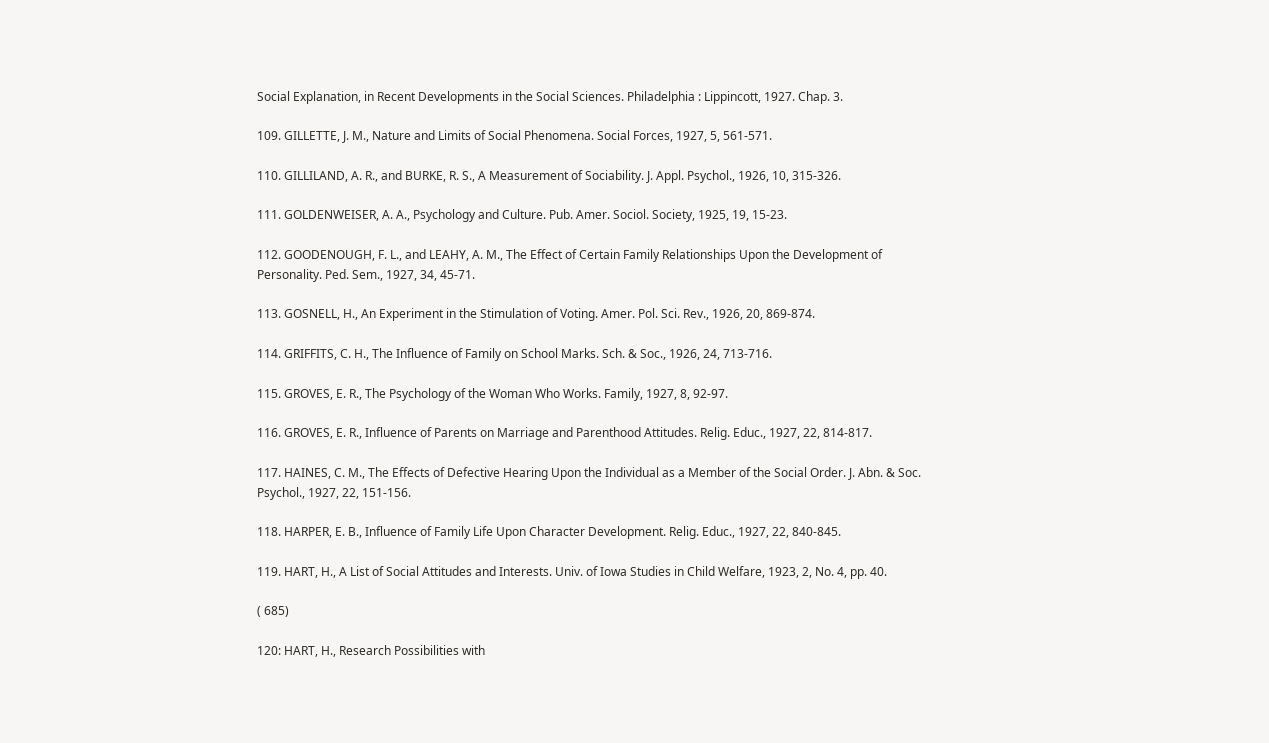Social Explanation, in Recent Developments in the Social Sciences. Philadelphia : Lippincott, 1927. Chap. 3.

109. GILLETTE, J. M., Nature and Limits of Social Phenomena. Social Forces, 1927, 5, 561-571.

110. GILLILAND, A. R., and BURKE, R. S., A Measurement of Sociability. J. Appl. Psychol., 1926, 10, 315-326.

111. GOLDENWEISER, A. A., Psychology and Culture. Pub. Amer. Sociol. Society, 1925, 19, 15-23.

112. GOODENOUGH, F. L., and LEAHY, A. M., The Effect of Certain Family Relationships Upon the Development of Personality. Ped. Sem., 1927, 34, 45-71.

113. GOSNELL, H., An Experiment in the Stimulation of Voting. Amer. Pol. Sci. Rev., 1926, 20, 869-874.

114. GRIFFITS, C. H., The Influence of Family on School Marks. Sch. & Soc., 1926, 24, 713-716.

115. GROVES, E. R., The Psychology of the Woman Who Works. Family, 1927, 8, 92-97.

116. GROVES, E. R., Influence of Parents on Marriage and Parenthood Attitudes. Relig. Educ., 1927, 22, 814-817.

117. HAINES, C. M., The Effects of Defective Hearing Upon the Individual as a Member of the Social Order. J. Abn. & Soc. Psychol., 1927, 22, 151-156.

118. HARPER, E. B., Influence of Family Life Upon Character Development. Relig. Educ., 1927, 22, 840-845.

119. HART, H., A List of Social Attitudes and Interests. Univ. of Iowa Studies in Child Welfare, 1923, 2, No. 4, pp. 40.

( 685)

120: HART, H., Research Possibilities with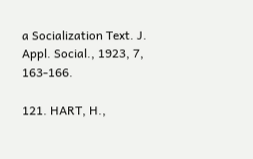a Socialization Text. J. Appl. Social., 1923, 7, 163-166.

121. HART, H.,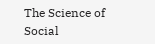The Science of Social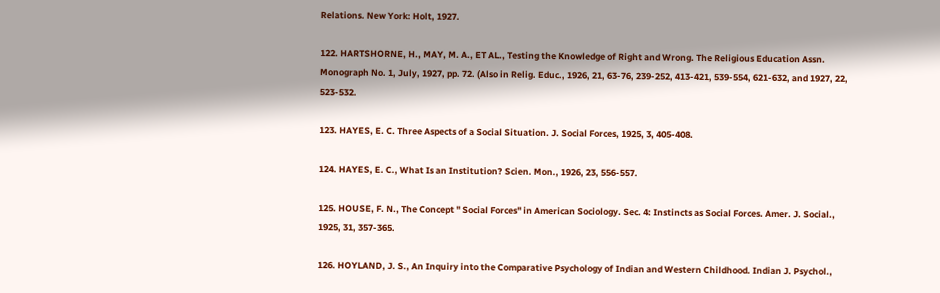Relations. New York: Holt, 1927.

122. HARTSHORNE, H., MAY, M. A., ET AL., Testing the Knowledge of Right and Wrong. The Religious Education Assn. Monograph No. 1, July, 1927, pp. 72. (Also in Relig. Educ., 1926, 21, 63-76, 239-252, 413-421, 539-554, 621-632, and 1927, 22, 523-532.

123. HAYES, E. C. Three Aspects of a Social Situation. J. Social Forces, 1925, 3, 405-408.

124. HAYES, E. C., What Is an Institution? Scien. Mon., 1926, 23, 556-557.

125. HOUSE, F. N., The Concept " Social Forces" in American Sociology. Sec. 4: Instincts as Social Forces. Amer. J. Social., 1925, 31, 357-365.

126. HOYLAND, J. S., An Inquiry into the Comparative Psychology of Indian and Western Childhood. Indian J. Psychol.,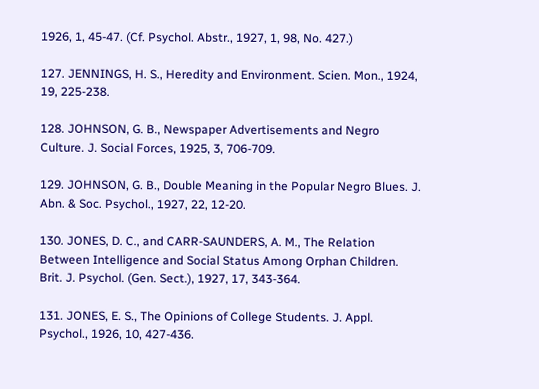1926, 1, 45-47. (Cf. Psychol. Abstr., 1927, 1, 98, No. 427.)

127. JENNINGS, H. S., Heredity and Environment. Scien. Mon., 1924, 19, 225-238.

128. JOHNSON, G. B., Newspaper Advertisements and Negro Culture. J. Social Forces, 1925, 3, 706-709.

129. JOHNSON, G. B., Double Meaning in the Popular Negro Blues. J. Abn. & Soc. Psychol., 1927, 22, 12-20.

130. JONES, D. C., and CARR-SAUNDERS, A. M., The Relation Between Intelligence and Social Status Among Orphan Children. Brit. J. Psychol. (Gen. Sect.), 1927, 17, 343-364.

131. JONES, E. S., The Opinions of College Students. J. Appl. Psychol., 1926, 10, 427-436.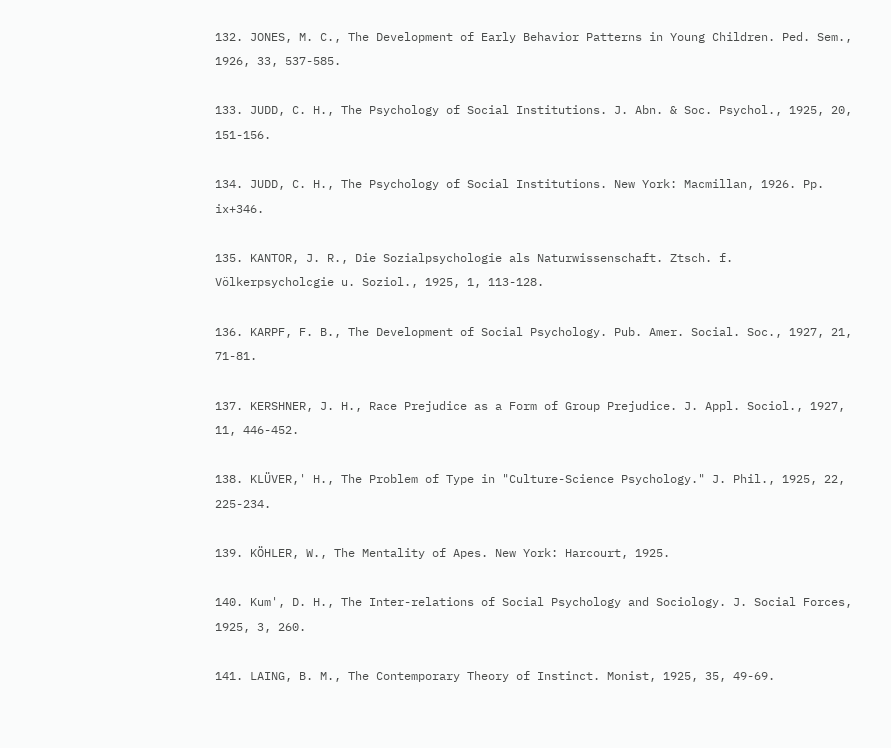132. JONES, M. C., The Development of Early Behavior Patterns in Young Children. Ped. Sem., 1926, 33, 537-585.

133. JUDD, C. H., The Psychology of Social Institutions. J. Abn. & Soc. Psychol., 1925, 20, 151-156.

134. JUDD, C. H., The Psychology of Social Institutions. New York: Macmillan, 1926. Pp. ix+346.

135. KANTOR, J. R., Die Sozialpsychologie als Naturwissenschaft. Ztsch. f. Völkerpsycholcgie u. Soziol., 1925, 1, 113-128.

136. KARPF, F. B., The Development of Social Psychology. Pub. Amer. Social. Soc., 1927, 21, 71-81.

137. KERSHNER, J. H., Race Prejudice as a Form of Group Prejudice. J. Appl. Sociol., 1927, 11, 446-452.

138. KLÜVER,' H., The Problem of Type in "Culture-Science Psychology." J. Phil., 1925, 22, 225-234.

139. KÖHLER, W., The Mentality of Apes. New York: Harcourt, 1925.

140. Kum', D. H., The Inter-relations of Social Psychology and Sociology. J. Social Forces, 1925, 3, 260.

141. LAING, B. M., The Contemporary Theory of Instinct. Monist, 1925, 35, 49-69.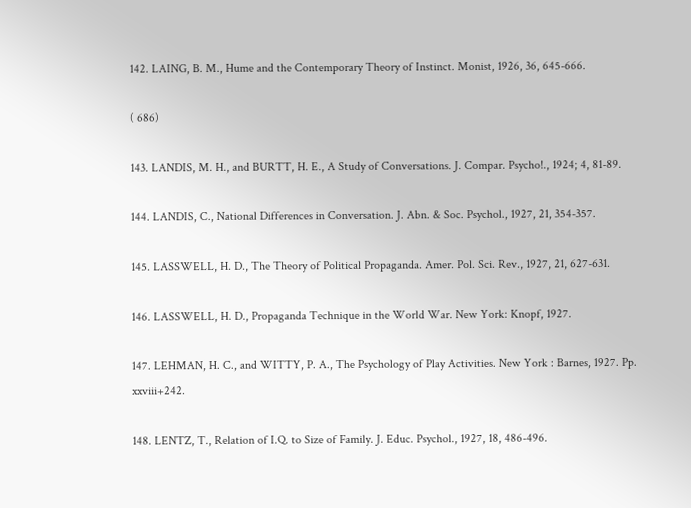142. LAING, B. M., Hume and the Contemporary Theory of Instinct. Monist, 1926, 36, 645-666.

( 686)

143. LANDIS, M. H., and BURTT, H. E., A Study of Conversations. J. Compar. Psycho!., 1924; 4, 81-89.

144. LANDIS, C., National Differences in Conversation. J. Abn. & Soc. Psychol., 1927, 21, 354-357.

145. LASSWELL, H. D., The Theory of Political Propaganda. Amer. Pol. Sci. Rev., 1927, 21, 627-631.

146. LASSWELL, H. D., Propaganda Technique in the World War. New York: Knopf, 1927.

147. LEHMAN, H. C., and WITTY, P. A., The Psychology of Play Activities. New York : Barnes, 1927. Pp. xxviii+242.

148. LENTZ, T., Relation of I.Q. to Size of Family. J. Educ. Psychol., 1927, 18, 486-496.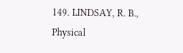149. LINDSAY, R. B., Physical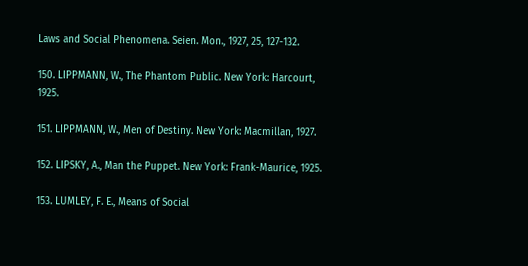Laws and Social Phenomena. Seien. Mon., 1927, 25, 127-132.

150. LIPPMANN, W., The Phantom Public. New York: Harcourt, 1925.

151. LIPPMANN, W., Men of Destiny. New York: Macmillan, 1927.

152. LIPSKY, A., Man the Puppet. New York: Frank-Maurice, 1925.

153. LUMLEY, F. E., Means of Social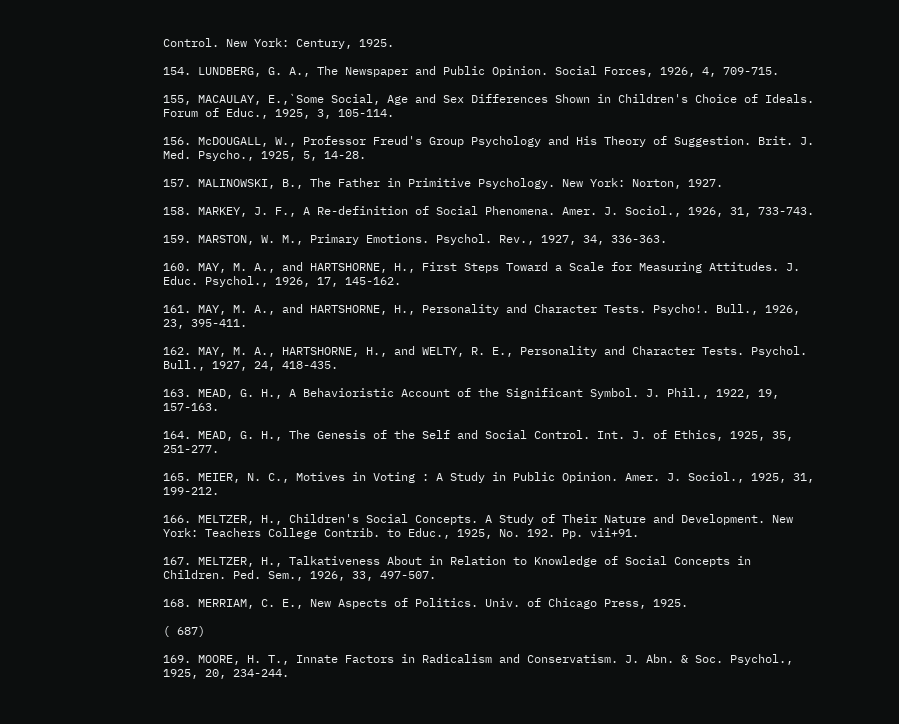Control. New York: Century, 1925.

154. LUNDBERG, G. A., The Newspaper and Public Opinion. Social Forces, 1926, 4, 709-715.

155, MACAULAY, E.,`Some Social, Age and Sex Differences Shown in Children's Choice of Ideals. Forum of Educ., 1925, 3, 105-114.

156. McDOUGALL, W., Professor Freud's Group Psychology and His Theory of Suggestion. Brit. J. Med. Psycho., 1925, 5, 14-28.

157. MALINOWSKI, B., The Father in Primitive Psychology. New York: Norton, 1927.

158. MARKEY, J. F., A Re-definition of Social Phenomena. Amer. J. Sociol., 1926, 31, 733-743.

159. MARSTON, W. M., Primary Emotions. Psychol. Rev., 1927, 34, 336-363.

160. MAY, M. A., and HARTSHORNE, H., First Steps Toward a Scale for Measuring Attitudes. J. Educ. Psychol., 1926, 17, 145-162.

161. MAY, M. A., and HARTSHORNE, H., Personality and Character Tests. Psycho!. Bull., 1926, 23, 395-411.

162. MAY, M. A., HARTSHORNE, H., and WELTY, R. E., Personality and Character Tests. Psychol. Bull., 1927, 24, 418-435.

163. MEAD, G. H., A Behavioristic Account of the Significant Symbol. J. Phil., 1922, 19, 157-163.

164. MEAD, G. H., The Genesis of the Self and Social Control. Int. J. of Ethics, 1925, 35, 251-277.

165. MEIER, N. C., Motives in Voting : A Study in Public Opinion. Amer. J. Sociol., 1925, 31, 199-212.

166. MELTZER, H., Children's Social Concepts. A Study of Their Nature and Development. New York: Teachers College Contrib. to Educ., 1925, No. 192. Pp. vii+91.

167. MELTZER, H., Talkativeness About in Relation to Knowledge of Social Concepts in Children. Ped. Sem., 1926, 33, 497-507.

168. MERRIAM, C. E., New Aspects of Politics. Univ. of Chicago Press, 1925.

( 687)

169. MOORE, H. T., Innate Factors in Radicalism and Conservatism. J. Abn. & Soc. Psychol., 1925, 20, 234-244.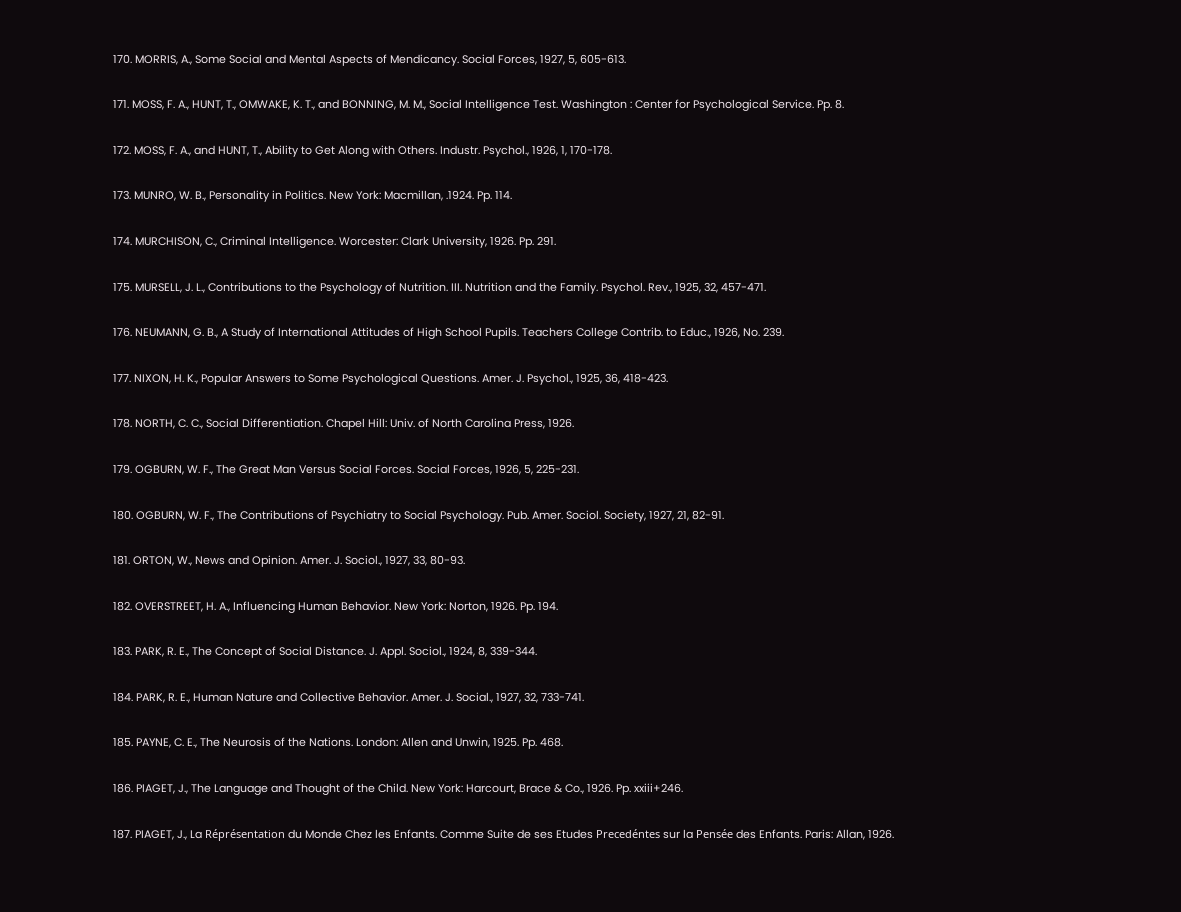170. MORRIS, A., Some Social and Mental Aspects of Mendicancy. Social Forces, 1927, 5, 605-613.

171. MOSS, F. A., HUNT, T., OMWAKE, K. T., and BONNING, M. M., Social Intelligence Test. Washington : Center for Psychological Service. Pp. 8.

172. MOSS, F. A., and HUNT, T., Ability to Get Along with Others. Industr. Psychol., 1926, 1, 170-178.

173. MUNRO, W. B., Personality in Politics. New York: Macmillan, .1924. Pp. 114.

174. MURCHISON, C., Criminal Intelligence. Worcester: Clark University, 1926. Pp. 291.

175. MURSELL, J. L., Contributions to the Psychology of Nutrition. III. Nutrition and the Family. Psychol. Rev., 1925, 32, 457-471.

176. NEUMANN, G. B., A Study of International Attitudes of High School Pupils. Teachers College Contrib. to Educ., 1926, No. 239.

177. NIXON, H. K., Popular Answers to Some Psychological Questions. Amer. J. Psychol., 1925, 36, 418-423.

178. NORTH, C. C., Social Differentiation. Chapel Hill: Univ. of North Carolina Press, 1926.

179. OGBURN, W. F., The Great Man Versus Social Forces. Social Forces, 1926, 5, 225-231.

180. OGBURN, W. F., The Contributions of Psychiatry to Social Psychology. Pub. Amer. Sociol. Society, 1927, 21, 82-91.

181. ORTON, W., News and Opinion. Amer. J. Sociol., 1927, 33, 80-93.

182. OVERSTREET, H. A., Influencing Human Behavior. New York: Norton, 1926. Pp. 194.

183. PARK, R. E., The Concept of Social Distance. J. Appl. Sociol., 1924, 8, 339-344.

184. PARK, R. E., Human Nature and Collective Behavior. Amer. J. Social., 1927, 32, 733-741.

185. PAYNE, C. E., The Neurosis of the Nations. London: Allen and Unwin, 1925. Pp. 468.

186. PIAGET, J., The Language and Thought of the Child. New York: Harcourt, Brace & Co., 1926. Pp. xxiii+246.

187. PIAGET, J., La Réprésentation du Monde Chez les Enfants. Comme Suite de ses Etudes Precedéntes sur la Pensée des Enfants. Paris: Allan, 1926.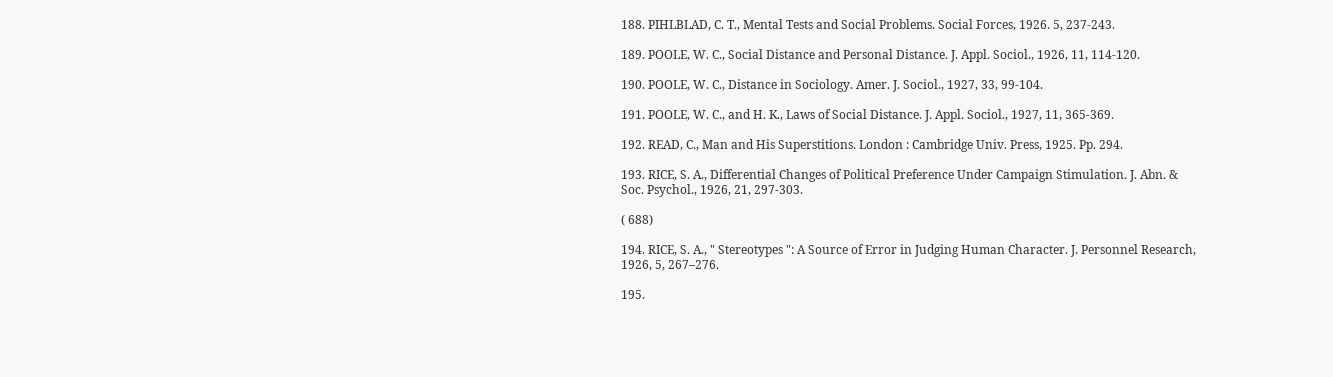188. PIHLBLAD, C. T., Mental Tests and Social Problems. Social Forces, 1926. 5, 237-243.

189. POOLE, W. C., Social Distance and Personal Distance. J. Appl. Sociol., 1926, 11, 114-120.

190. POOLE, W. C., Distance in Sociology. Amer. J. Sociol., 1927, 33, 99-104.

191. POOLE, W. C., and H. K., Laws of Social Distance. J. Appl. Sociol., 1927, 11, 365-369.

192. READ, C., Man and His Superstitions. London : Cambridge Univ. Press, 1925. Pp. 294.

193. RICE, S. A., Differential Changes of Political Preference Under Campaign Stimulation. J. Abn. & Soc. Psychol., 1926, 21, 297-303.

( 688)

194. RICE, S. A., " Stereotypes ": A Source of Error in Judging Human Character. J. Personnel Research, 1926, 5, 267–276.

195.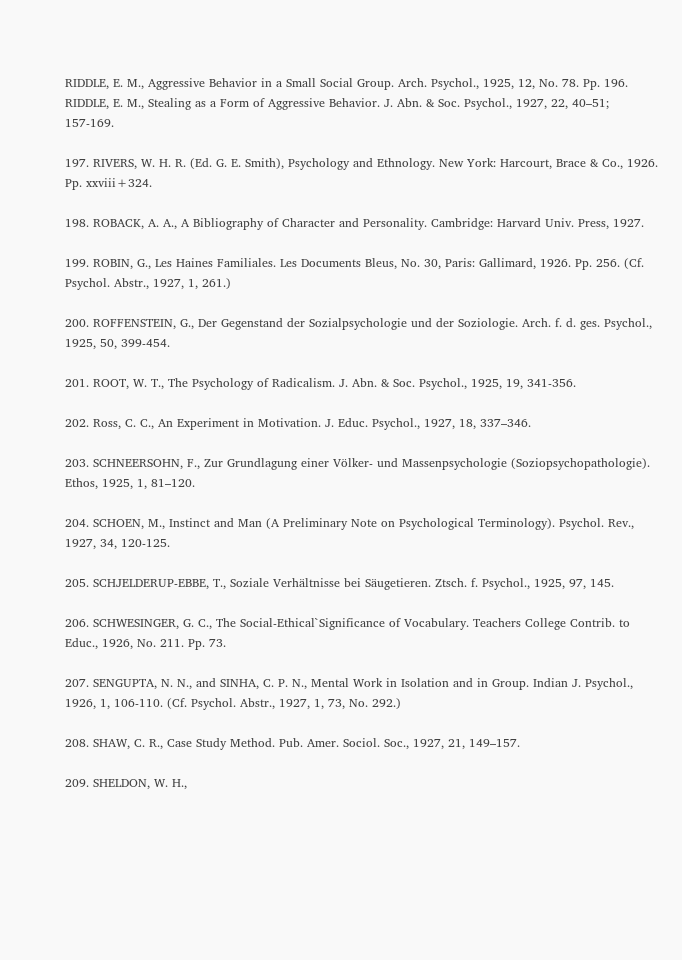RIDDLE, E. M., Aggressive Behavior in a Small Social Group. Arch. Psychol., 1925, 12, No. 78. Pp. 196. RIDDLE, E. M., Stealing as a Form of Aggressive Behavior. J. Abn. & Soc. Psychol., 1927, 22, 40–51; 157-169.

197. RIVERS, W. H. R. (Ed. G. E. Smith), Psychology and Ethnology. New York: Harcourt, Brace & Co., 1926. Pp. xxviii+324.

198. ROBACK, A. A., A Bibliography of Character and Personality. Cambridge: Harvard Univ. Press, 1927.

199. ROBIN, G., Les Haines Familiales. Les Documents Bleus, No. 30, Paris: Gallimard, 1926. Pp. 256. (Cf. Psychol. Abstr., 1927, 1, 261.)

200. ROFFENSTEIN, G., Der Gegenstand der Sozialpsychologie und der Soziologie. Arch. f. d. ges. Psychol., 1925, 50, 399-454.

201. ROOT, W. T., The Psychology of Radicalism. J. Abn. & Soc. Psychol., 1925, 19, 341-356.

202. Ross, C. C., An Experiment in Motivation. J. Educ. Psychol., 1927, 18, 337–346.

203. SCHNEERSOHN, F., Zur Grundlagung einer Völker- und Massenpsychologie (Soziopsychopathologie). Ethos, 1925, 1, 81–120.

204. SCHOEN, M., Instinct and Man (A Preliminary Note on Psychological Terminology). Psychol. Rev., 1927, 34, 120-125.

205. SCHJELDERUP-EBBE, T., Soziale Verhältnisse bei Säugetieren. Ztsch. f. Psychol., 1925, 97, 145.

206. SCHWESINGER, G. C., The Social-Ethical`Significance of Vocabulary. Teachers College Contrib. to Educ., 1926, No. 211. Pp. 73.

207. SENGUPTA, N. N., and SINHA, C. P. N., Mental Work in Isolation and in Group. Indian J. Psychol., 1926, 1, 106-110. (Cf. Psychol. Abstr., 1927, 1, 73, No. 292.)

208. SHAW, C. R., Case Study Method. Pub. Amer. Sociol. Soc., 1927, 21, 149–157.

209. SHELDON, W. H.,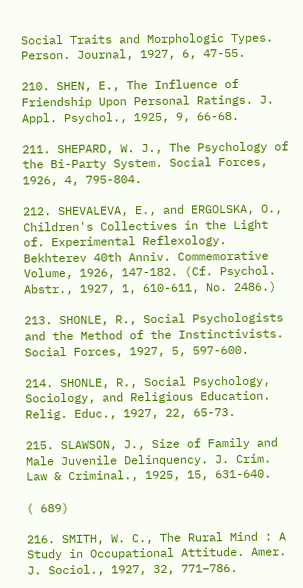Social Traits and Morphologic Types. Person. Journal, 1927, 6, 47-55.

210. SHEN, E., The Influence of Friendship Upon Personal Ratings. J. Appl. Psychol., 1925, 9, 66-68.

211. SHEPARD, W. J., The Psychology of the Bi-Party System. Social Forces, 1926, 4, 795-804.

212. SHEVALEVA, E., and ERGOLSKA, O., Children's Collectives in the Light of. Experimental Reflexology. Bekhterev 40th Anniv. Commemorative Volume, 1926, 147-182. (Cf. Psychol. Abstr., 1927, 1, 610-611, No. 2486.)

213. SHONLE, R., Social Psychologists and the Method of the Instinctivists. Social Forces, 1927, 5, 597-600.

214. SHONLE, R., Social Psychology, Sociology, and Religious Education. Relig. Educ., 1927, 22, 65-73.

215. SLAWSON, J., Size of Family and Male Juvenile Delinquency. J. Crim. Law & Criminal., 1925, 15, 631-640.

( 689)

216. SMITH, W. C., The Rural Mind : A Study in Occupational Attitude. Amer. J. Sociol., 1927, 32, 771–786.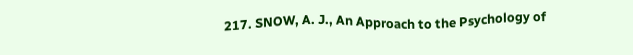217. SNOW, A. J., An Approach to the Psychology of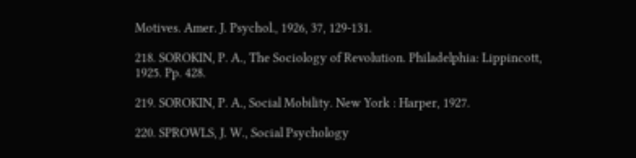Motives. Amer. J. Psychol., 1926, 37, 129-131.

218. SOROKIN, P. A., The Sociology of Revolution. Philadelphia: Lippincott, 1925. Pp. 428.

219. SOROKIN, P. A., Social Mobility. New York : Harper, 1927.

220. SPROWLS, J. W., Social Psychology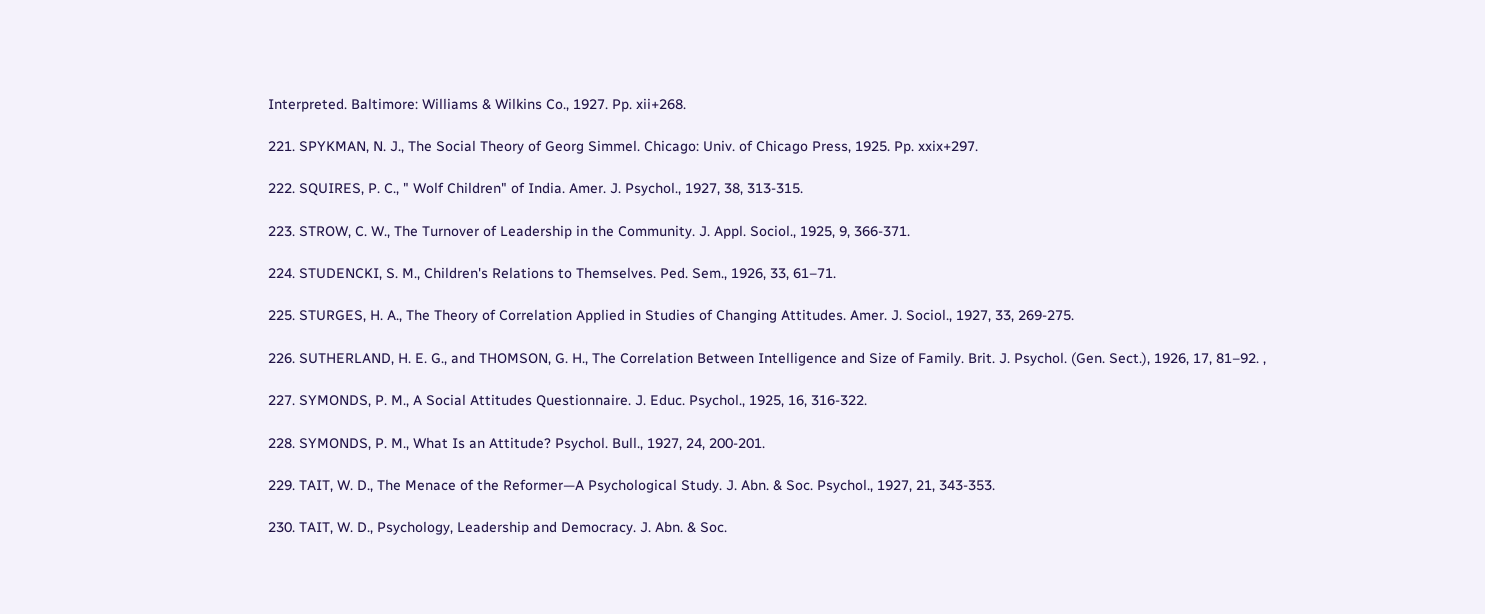Interpreted. Baltimore: Williams & Wilkins Co., 1927. Pp. xii+268.

221. SPYKMAN, N. J., The Social Theory of Georg Simmel. Chicago: Univ. of Chicago Press, 1925. Pp. xxix+297.

222. SQUIRES, P. C., " Wolf Children" of India. Amer. J. Psychol., 1927, 38, 313-315.

223. STROW, C. W., The Turnover of Leadership in the Community. J. Appl. Sociol., 1925, 9, 366-371.

224. STUDENCKI, S. M., Children's Relations to Themselves. Ped. Sem., 1926, 33, 61–71.

225. STURGES, H. A., The Theory of Correlation Applied in Studies of Changing Attitudes. Amer. J. Sociol., 1927, 33, 269-275.

226. SUTHERLAND, H. E. G., and THOMSON, G. H., The Correlation Between Intelligence and Size of Family. Brit. J. Psychol. (Gen. Sect.), 1926, 17, 81–92. ,

227. SYMONDS, P. M., A Social Attitudes Questionnaire. J. Educ. Psychol., 1925, 16, 316-322.

228. SYMONDS, P. M., What Is an Attitude? Psychol. Bull., 1927, 24, 200-201.

229. TAIT, W. D., The Menace of the Reformer—A Psychological Study. J. Abn. & Soc. Psychol., 1927, 21, 343-353.

230. TAIT, W. D., Psychology, Leadership and Democracy. J. Abn. & Soc.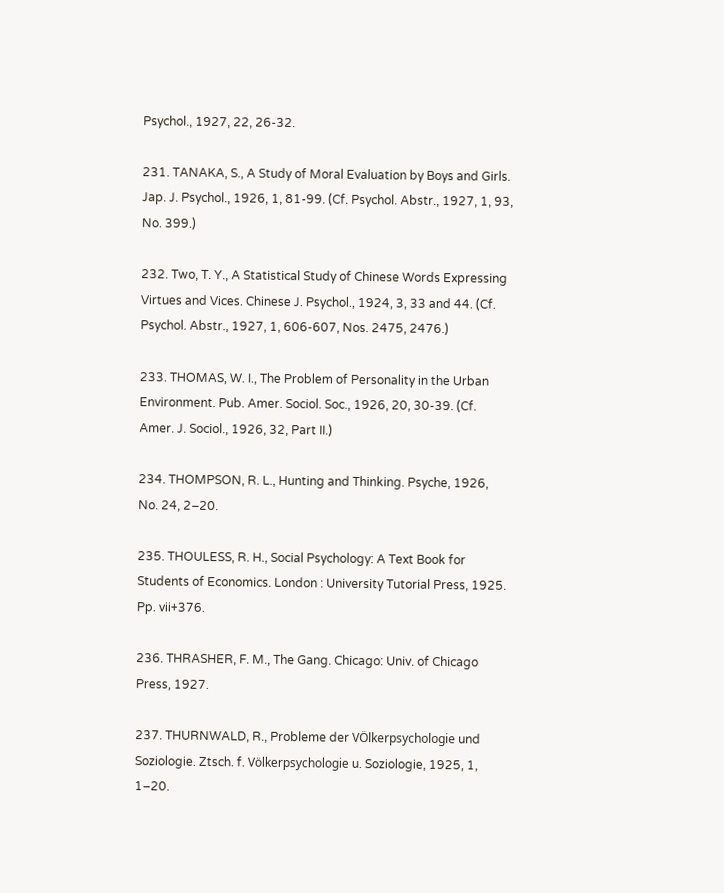Psychol., 1927, 22, 26-32.

231. TANAKA, S., A Study of Moral Evaluation by Boys and Girls. Jap. J. Psychol., 1926, 1, 81-99. (Cf. Psychol. Abstr., 1927, 1, 93, No. 399.)

232. Two, T. Y., A Statistical Study of Chinese Words Expressing Virtues and Vices. Chinese J. Psychol., 1924, 3, 33 and 44. (Cf. Psychol. Abstr., 1927, 1, 606-607, Nos. 2475, 2476.)

233. THOMAS, W. I., The Problem of Personality in the Urban Environment. Pub. Amer. Sociol. Soc., 1926, 20, 30-39. (Cf. Amer. J. Sociol., 1926, 32, Part II.)

234. THOMPSON, R. L., Hunting and Thinking. Psyche, 1926, No. 24, 2–20.

235. THOULESS, R. H., Social Psychology: A Text Book for Students of Economics. London : University Tutorial Press, 1925. Pp. vii+376.

236. THRASHER, F. M., The Gang. Chicago: Univ. of Chicago Press, 1927.

237. THURNWALD, R., Probleme der VÖlkerpsychologie und Soziologie. Ztsch. f. Völkerpsychologie u. Soziologie, 1925, 1, 1–20.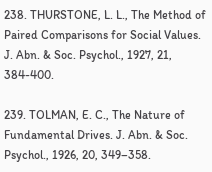238. THURSTONE, L. L., The Method of Paired Comparisons for Social Values. J. Abn. & Soc. Psychol., 1927, 21, 384-400.

239. TOLMAN, E. C., The Nature of Fundamental Drives. J. Abn. & Soc. Psychol., 1926, 20, 349–358.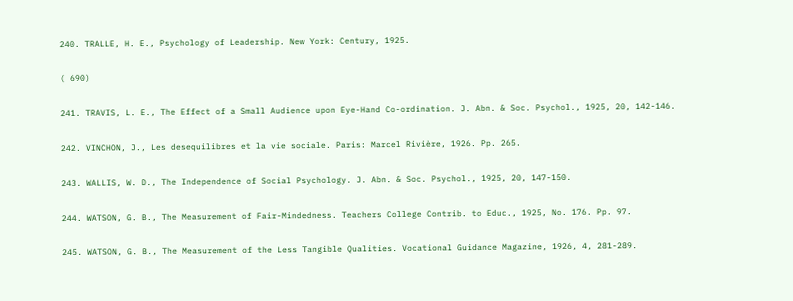240. TRALLE, H. E., Psychology of Leadership. New York: Century, 1925.

( 690)

241. TRAVIS, L. E., The Effect of a Small Audience upon Eye-Hand Co-ordination. J. Abn. & Soc. Psychol., 1925, 20, 142-146.

242. VINCHON, J., Les desequilibres et la vie sociale. Paris: Marcel Rivière, 1926. Pp. 265.

243. WALLIS, W. D., The Independence of Social Psychology. J. Abn. & Soc. Psychol., 1925, 20, 147-150.

244. WATSON, G. B., The Measurement of Fair-Mindedness. Teachers College Contrib. to Educ., 1925, No. 176. Pp. 97.

245. WATSON, G. B., The Measurement of the Less Tangible Qualities. Vocational Guidance Magazine, 1926, 4, 281-289.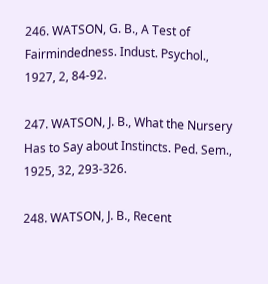246. WATSON, G. B., A Test of Fairmindedness. Indust. Psychol., 1927, 2, 84-92.

247. WATSON, J. B., What the Nursery Has to Say about Instincts. Ped. Sem., 1925, 32, 293-326.

248. WATSON, J. B., Recent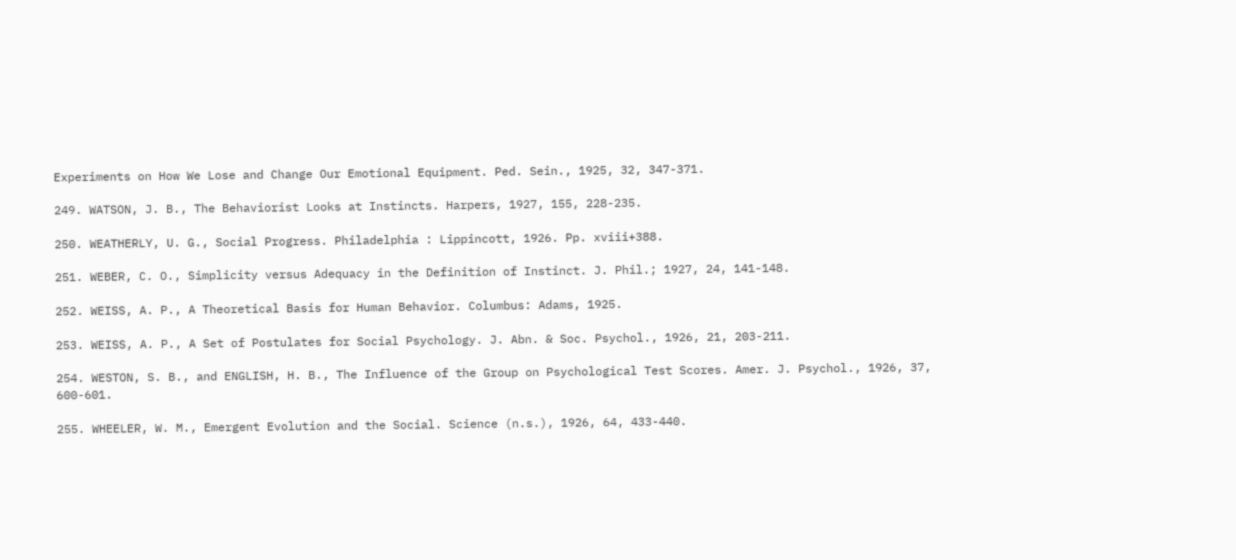Experiments on How We Lose and Change Our Emotional Equipment. Ped. Sein., 1925, 32, 347-371.

249. WATSON, J. B., The Behaviorist Looks at Instincts. Harpers, 1927, 155, 228-235.

250. WEATHERLY, U. G., Social Progress. Philadelphia : Lippincott, 1926. Pp. xviii+388.

251. WEBER, C. O., Simplicity versus Adequacy in the Definition of Instinct. J. Phil.; 1927, 24, 141-148.

252. WEISS, A. P., A Theoretical Basis for Human Behavior. Columbus: Adams, 1925.

253. WEISS, A. P., A Set of Postulates for Social Psychology. J. Abn. & Soc. Psychol., 1926, 21, 203-211.

254. WESTON, S. B., and ENGLISH, H. B., The Influence of the Group on Psychological Test Scores. Amer. J. Psychol., 1926, 37, 600-601.

255. WHEELER, W. M., Emergent Evolution and the Social. Science (n.s.), 1926, 64, 433-440.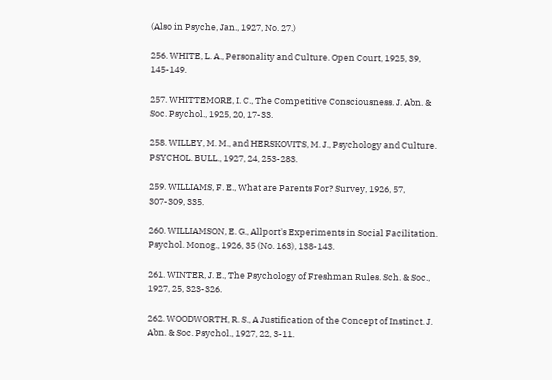(Also in Psyche, Jan., 1927, No. 27.)

256. WHITE, L. A., Personality and Culture. Open Court, 1925, 39, 145-149.

257. WHITTEMORE, I. C., The Competitive Consciousness. J. Abn. & Soc. Psychol., 1925, 20, 17-33.

258. WILLEY, M. M., and HERSKOVITS, M. J., Psychology and Culture. PSYCHOL. BULL., 1927, 24, 253-283.

259. WILLIAMS, F. E., What are Parents For? Survey, 1926, 57, 307-309, 335.

260. WILLIAMSON, E. G., Allport's Experiments in Social Facilitation. Psychol. Monog., 1926, 35 (No. 163), 138-143.

261. WINTER, J. E., The Psychology of Freshman Rules. Sch. & Soc., 1927, 25, 323-326.

262. WOODWORTH, R. S., A Justification of the Concept of Instinct. J. Abn. & Soc. Psychol., 1927, 22, 3-11.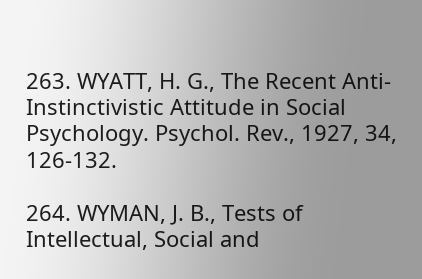263. WYATT, H. G., The Recent Anti-Instinctivistic Attitude in Social Psychology. Psychol. Rev., 1927, 34, 126-132.

264. WYMAN, J. B., Tests of Intellectual, Social and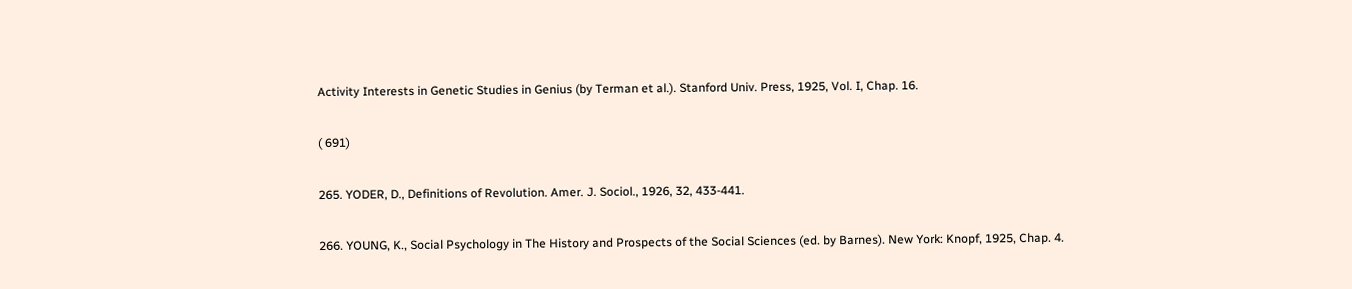Activity Interests in Genetic Studies in Genius (by Terman et al.). Stanford Univ. Press, 1925, Vol. I, Chap. 16.

( 691)

265. YODER, D., Definitions of Revolution. Amer. J. Sociol., 1926, 32, 433-441.

266. YOUNG, K., Social Psychology in The History and Prospects of the Social Sciences (ed. by Barnes). New York: Knopf, 1925, Chap. 4.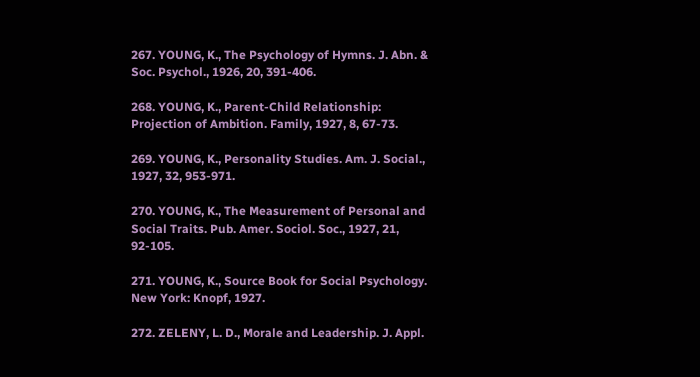267. YOUNG, K., The Psychology of Hymns. J. Abn. & Soc. Psychol., 1926, 20, 391-406.

268. YOUNG, K., Parent-Child Relationship: Projection of Ambition. Family, 1927, 8, 67-73.

269. YOUNG, K., Personality Studies. Am. J. Social., 1927, 32, 953-971.

270. YOUNG, K., The Measurement of Personal and Social Traits. Pub. Amer. Sociol. Soc., 1927, 21, 92-105.

271. YOUNG, K., Source Book for Social Psychology. New York: Knopf, 1927.

272. ZELENY, L. D., Morale and Leadership. J. Appl.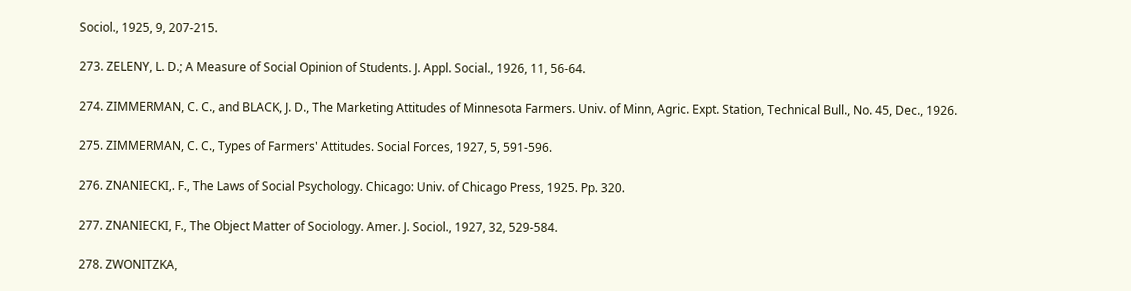Sociol., 1925, 9, 207-215.

273. ZELENY, L. D.; A Measure of Social Opinion of Students. J. Appl. Social., 1926, 11, 56-64.

274. ZIMMERMAN, C. C., and BLACK, J. D., The Marketing Attitudes of Minnesota Farmers. Univ. of Minn, Agric. Expt. Station, Technical Bull., No. 45, Dec., 1926.

275. ZIMMERMAN, C. C., Types of Farmers' Attitudes. Social Forces, 1927, 5, 591-596.

276. ZNANIECKI,. F., The Laws of Social Psychology. Chicago: Univ. of Chicago Press, 1925. Pp. 320.

277. ZNANIECKI, F., The Object Matter of Sociology. Amer. J. Sociol., 1927, 32, 529-584.

278. ZWONITZKA,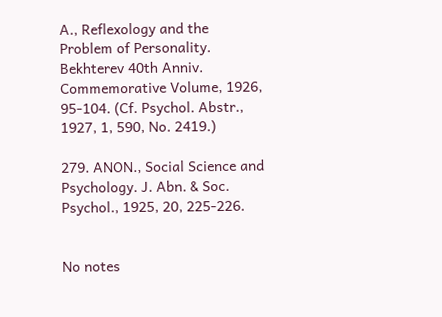A., Reflexology and the Problem of Personality. Bekhterev 40th Anniv. Commemorative Volume, 1926, 95-104. (Cf. Psychol. Abstr., 1927, 1, 590, No. 2419.)

279. ANON., Social Science and Psychology. J. Abn. & Soc. Psychol., 1925, 20, 225-226.


No notes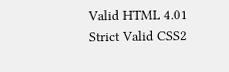Valid HTML 4.01 Strict Valid CSS2